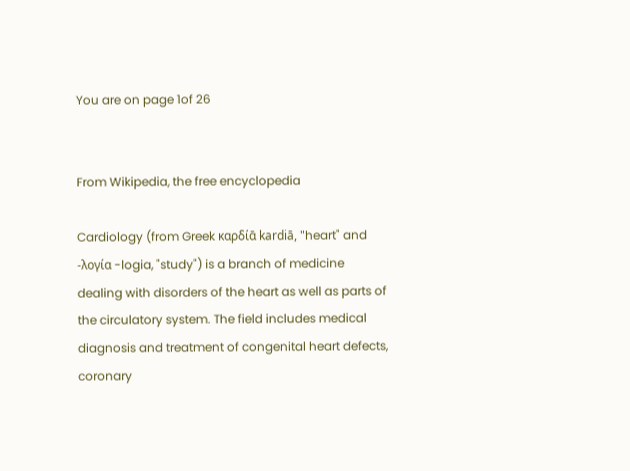You are on page 1of 26


From Wikipedia, the free encyclopedia

Cardiology (from Greek καρδίᾱ kardiā, "heart" and
-λογία -logia, "study") is a branch of medicine
dealing with disorders of the heart as well as parts of
the circulatory system. The field includes medical
diagnosis and treatment of congenital heart defects,
coronary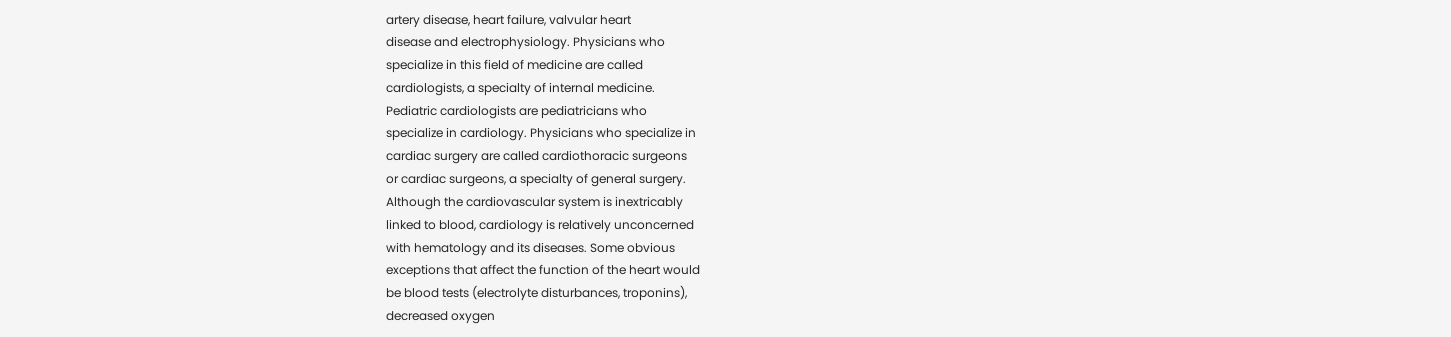artery disease, heart failure, valvular heart
disease and electrophysiology. Physicians who
specialize in this field of medicine are called
cardiologists, a specialty of internal medicine.
Pediatric cardiologists are pediatricians who
specialize in cardiology. Physicians who specialize in
cardiac surgery are called cardiothoracic surgeons
or cardiac surgeons, a specialty of general surgery.
Although the cardiovascular system is inextricably
linked to blood, cardiology is relatively unconcerned
with hematology and its diseases. Some obvious
exceptions that affect the function of the heart would
be blood tests (electrolyte disturbances, troponins),
decreased oxygen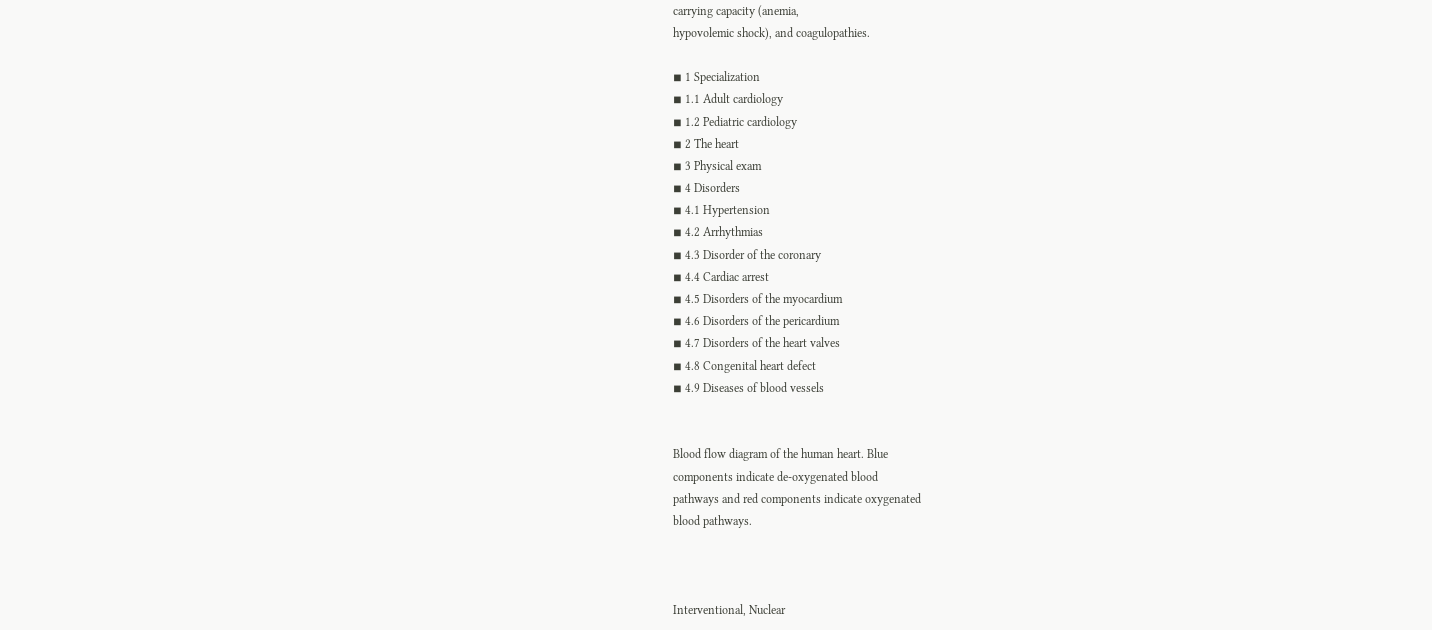carrying capacity (anemia,
hypovolemic shock), and coagulopathies.

◾ 1 Specialization
◾ 1.1 Adult cardiology
◾ 1.2 Pediatric cardiology
◾ 2 The heart
◾ 3 Physical exam
◾ 4 Disorders
◾ 4.1 Hypertension
◾ 4.2 Arrhythmias
◾ 4.3 Disorder of the coronary
◾ 4.4 Cardiac arrest
◾ 4.5 Disorders of the myocardium
◾ 4.6 Disorders of the pericardium
◾ 4.7 Disorders of the heart valves
◾ 4.8 Congenital heart defect
◾ 4.9 Diseases of blood vessels


Blood flow diagram of the human heart. Blue
components indicate de-oxygenated blood
pathways and red components indicate oxygenated
blood pathways.



Interventional, Nuclear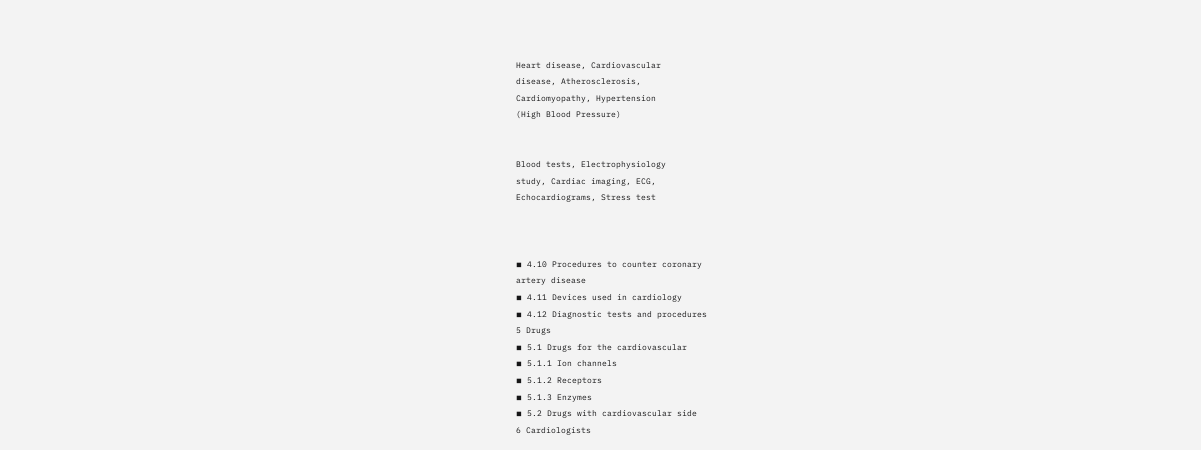Heart disease, Cardiovascular
disease, Atherosclerosis,
Cardiomyopathy, Hypertension
(High Blood Pressure)


Blood tests, Electrophysiology
study, Cardiac imaging, ECG,
Echocardiograms, Stress test



◾ 4.10 Procedures to counter coronary
artery disease
◾ 4.11 Devices used in cardiology
◾ 4.12 Diagnostic tests and procedures
5 Drugs
◾ 5.1 Drugs for the cardiovascular
◾ 5.1.1 Ion channels
◾ 5.1.2 Receptors
◾ 5.1.3 Enzymes
◾ 5.2 Drugs with cardiovascular side
6 Cardiologists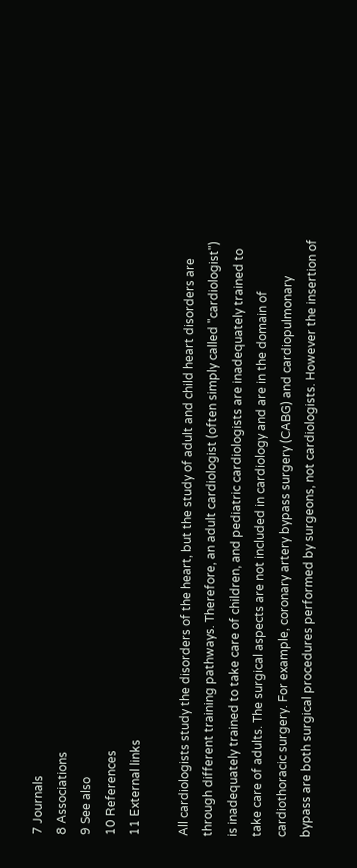7 Journals
8 Associations
9 See also
10 References
11 External links

All cardiologists study the disorders of the heart, but the study of adult and child heart disorders are
through different training pathways. Therefore, an adult cardiologist (often simply called "cardiologist")
is inadequately trained to take care of children, and pediatric cardiologists are inadequately trained to
take care of adults. The surgical aspects are not included in cardiology and are in the domain of
cardiothoracic surgery. For example, coronary artery bypass surgery (CABG) and cardiopulmonary
bypass are both surgical procedures performed by surgeons, not cardiologists. However the insertion of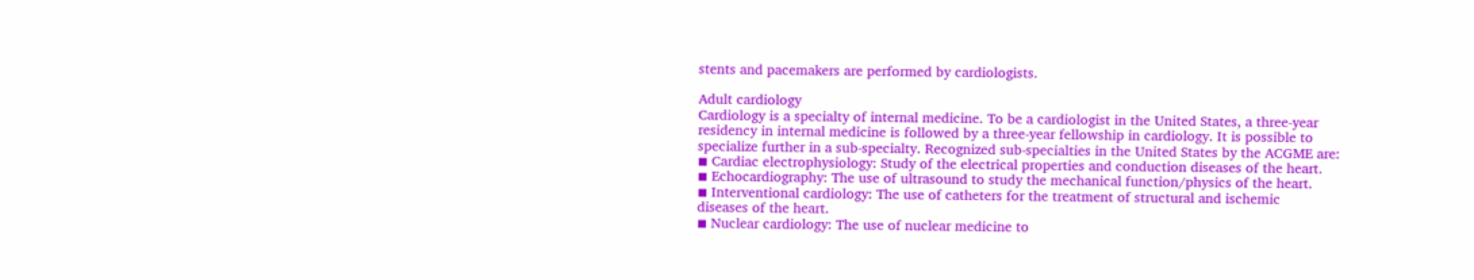stents and pacemakers are performed by cardiologists.

Adult cardiology
Cardiology is a specialty of internal medicine. To be a cardiologist in the United States, a three-year
residency in internal medicine is followed by a three-year fellowship in cardiology. It is possible to
specialize further in a sub-specialty. Recognized sub-specialties in the United States by the ACGME are:
◾ Cardiac electrophysiology: Study of the electrical properties and conduction diseases of the heart.
◾ Echocardiography: The use of ultrasound to study the mechanical function/physics of the heart.
◾ Interventional cardiology: The use of catheters for the treatment of structural and ischemic
diseases of the heart.
◾ Nuclear cardiology: The use of nuclear medicine to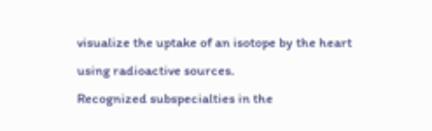visualize the uptake of an isotope by the heart
using radioactive sources.
Recognized subspecialties in the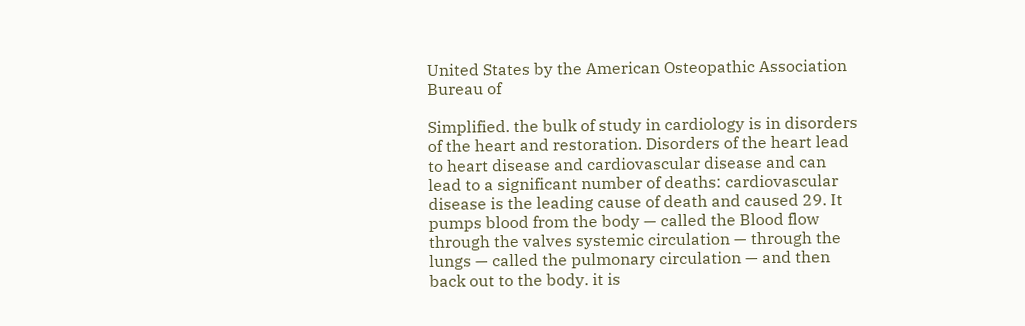United States by the American Osteopathic Association Bureau of

Simplified. the bulk of study in cardiology is in disorders of the heart and restoration. Disorders of the heart lead to heart disease and cardiovascular disease and can lead to a significant number of deaths: cardiovascular disease is the leading cause of death and caused 29. It pumps blood from the body — called the Blood flow through the valves systemic circulation — through the lungs — called the pulmonary circulation — and then back out to the body. it is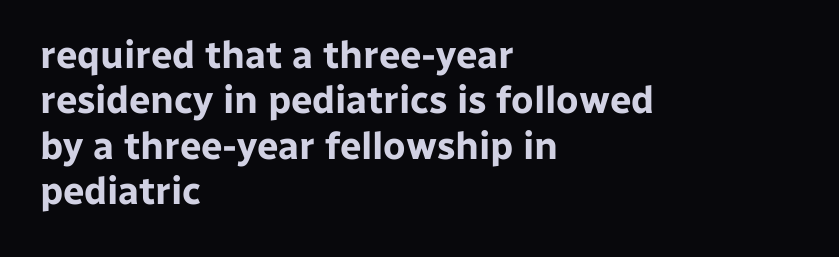required that a three-year residency in pediatrics is followed by a three-year fellowship in pediatric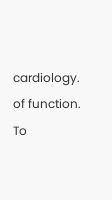cardiology. of function. To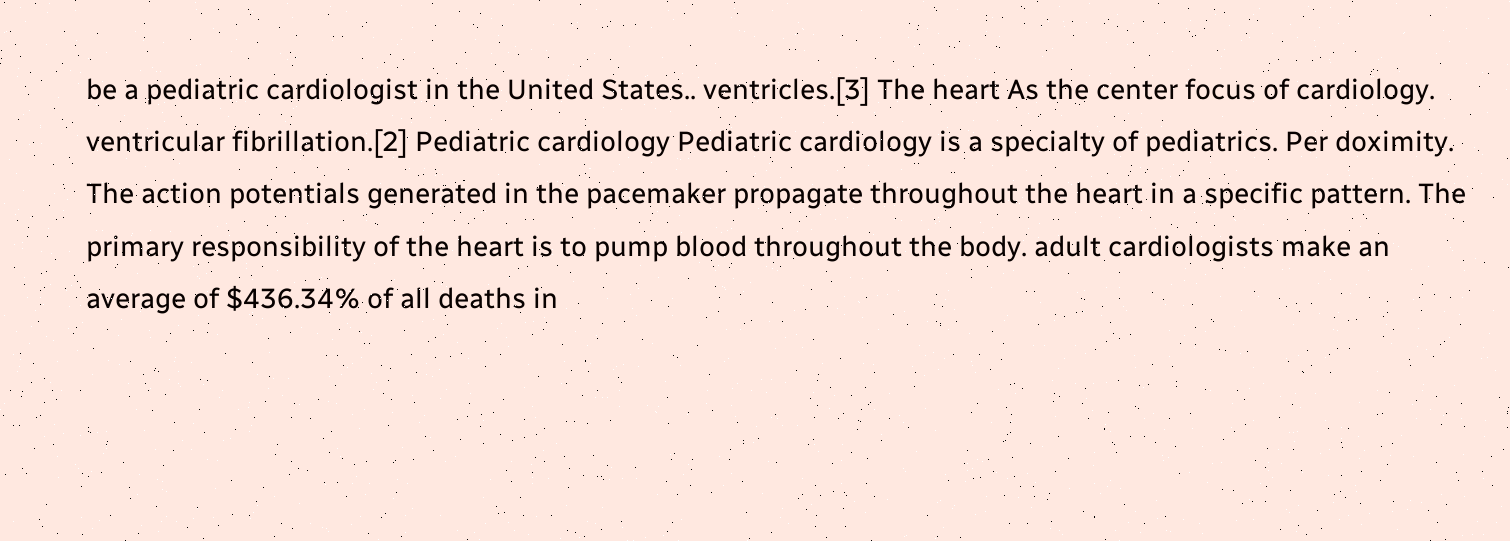be a pediatric cardiologist in the United States.. ventricles.[3] The heart As the center focus of cardiology. ventricular fibrillation.[2] Pediatric cardiology Pediatric cardiology is a specialty of pediatrics. Per doximity. The action potentials generated in the pacemaker propagate throughout the heart in a specific pattern. The primary responsibility of the heart is to pump blood throughout the body. adult cardiologists make an average of $436.34% of all deaths in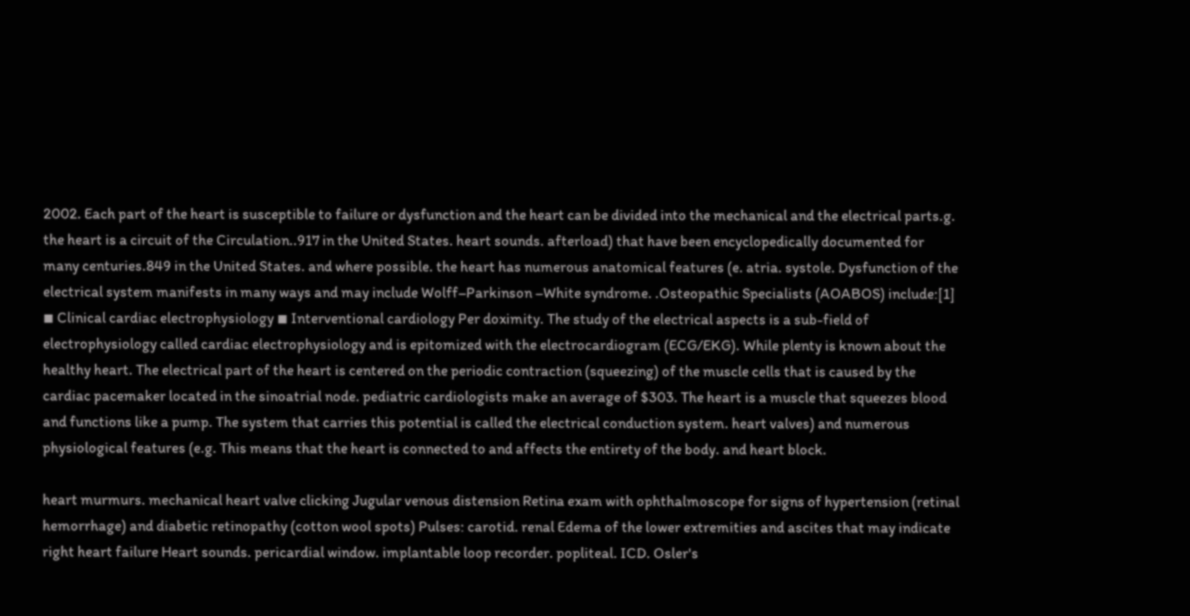2002. Each part of the heart is susceptible to failure or dysfunction and the heart can be divided into the mechanical and the electrical parts.g. the heart is a circuit of the Circulation..917 in the United States. heart sounds. afterload) that have been encyclopedically documented for many centuries.849 in the United States. and where possible. the heart has numerous anatomical features (e. atria. systole. Dysfunction of the electrical system manifests in many ways and may include Wolff–Parkinson –White syndrome. .Osteopathic Specialists (AOABOS) include:[1] ◾ Clinical cardiac electrophysiology ◾ Interventional cardiology Per doximity. The study of the electrical aspects is a sub-field of electrophysiology called cardiac electrophysiology and is epitomized with the electrocardiogram (ECG/EKG). While plenty is known about the healthy heart. The electrical part of the heart is centered on the periodic contraction (squeezing) of the muscle cells that is caused by the cardiac pacemaker located in the sinoatrial node. pediatric cardiologists make an average of $303. The heart is a muscle that squeezes blood and functions like a pump. The system that carries this potential is called the electrical conduction system. heart valves) and numerous physiological features (e.g. This means that the heart is connected to and affects the entirety of the body. and heart block.

heart murmurs. mechanical heart valve clicking Jugular venous distension Retina exam with ophthalmoscope for signs of hypertension (retinal hemorrhage) and diabetic retinopathy (cotton wool spots) Pulses: carotid. renal Edema of the lower extremities and ascites that may indicate right heart failure Heart sounds. pericardial window. implantable loop recorder. popliteal. ICD. Osler's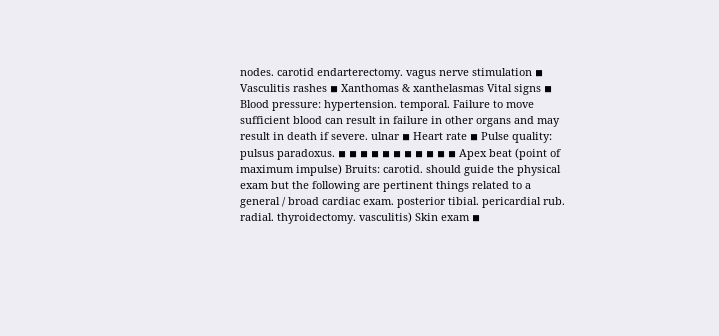nodes. carotid endarterectomy. vagus nerve stimulation ◾ Vasculitis rashes ◾ Xanthomas & xanthelasmas Vital signs ◾ Blood pressure: hypertension. temporal. Failure to move sufficient blood can result in failure in other organs and may result in death if severe. ulnar ◾ Heart rate ◾ Pulse quality: pulsus paradoxus. ◾ ◾ ◾ ◾ ◾ ◾ ◾ ◾ ◾ ◾ ◾ Apex beat (point of maximum impulse) Bruits: carotid. should guide the physical exam but the following are pertinent things related to a general / broad cardiac exam. posterior tibial. pericardial rub. radial. thyroidectomy. vasculitis) Skin exam ◾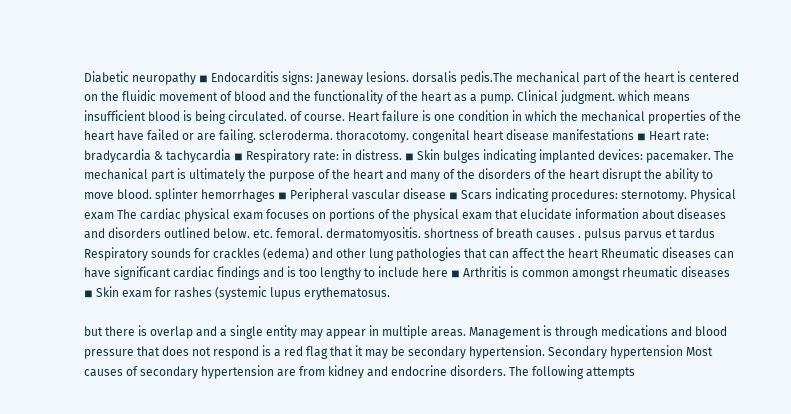Diabetic neuropathy ◾ Endocarditis signs: Janeway lesions. dorsalis pedis.The mechanical part of the heart is centered on the fluidic movement of blood and the functionality of the heart as a pump. Clinical judgment. which means insufficient blood is being circulated. of course. Heart failure is one condition in which the mechanical properties of the heart have failed or are failing. scleroderma. thoracotomy. congenital heart disease manifestations ◾ Heart rate: bradycardia & tachycardia ◾ Respiratory rate: in distress. ◾ Skin bulges indicating implanted devices: pacemaker. The mechanical part is ultimately the purpose of the heart and many of the disorders of the heart disrupt the ability to move blood. splinter hemorrhages ◾ Peripheral vascular disease ◾ Scars indicating procedures: sternotomy. Physical exam The cardiac physical exam focuses on portions of the physical exam that elucidate information about diseases and disorders outlined below. etc. femoral. dermatomyositis. shortness of breath causes . pulsus parvus et tardus Respiratory sounds for crackles (edema) and other lung pathologies that can affect the heart Rheumatic diseases can have significant cardiac findings and is too lengthy to include here ◾ Arthritis is common amongst rheumatic diseases ◾ Skin exam for rashes (systemic lupus erythematosus.

but there is overlap and a single entity may appear in multiple areas. Management is through medications and blood pressure that does not respond is a red flag that it may be secondary hypertension. Secondary hypertension Most causes of secondary hypertension are from kidney and endocrine disorders. The following attempts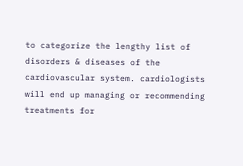to categorize the lengthy list of disorders & diseases of the cardiovascular system. cardiologists will end up managing or recommending treatments for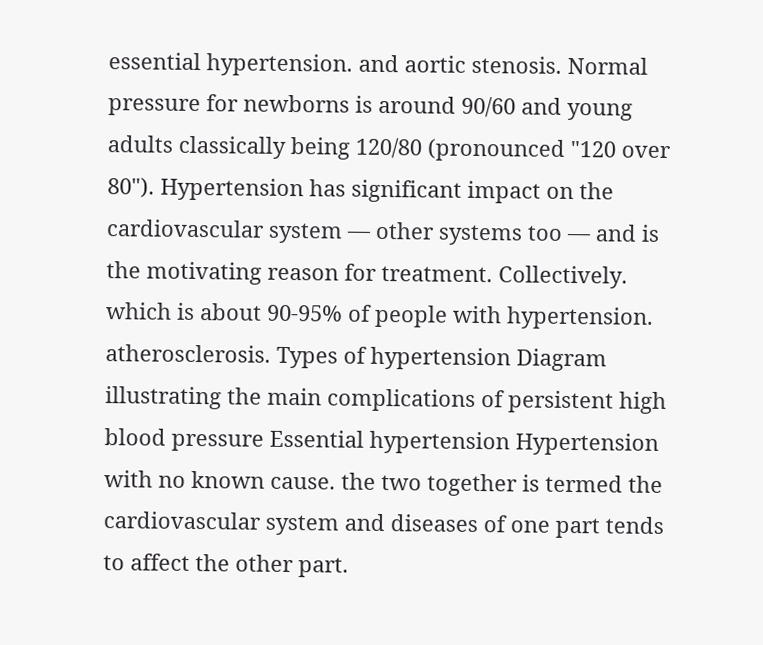essential hypertension. and aortic stenosis. Normal pressure for newborns is around 90/60 and young adults classically being 120/80 (pronounced "120 over 80"). Hypertension has significant impact on the cardiovascular system — other systems too — and is the motivating reason for treatment. Collectively. which is about 90-95% of people with hypertension. atherosclerosis. Types of hypertension Diagram illustrating the main complications of persistent high blood pressure Essential hypertension Hypertension with no known cause. the two together is termed the cardiovascular system and diseases of one part tends to affect the other part.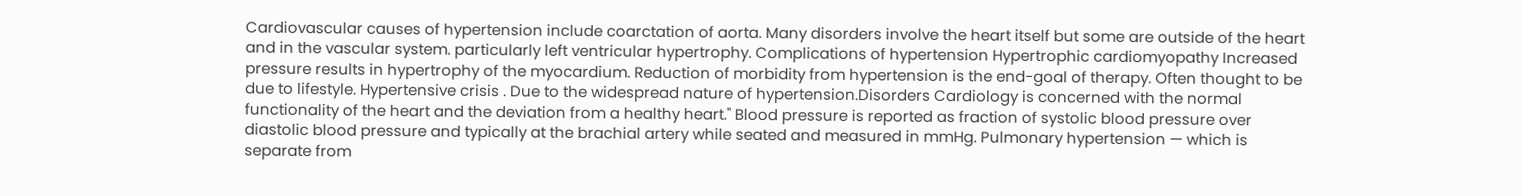Cardiovascular causes of hypertension include coarctation of aorta. Many disorders involve the heart itself but some are outside of the heart and in the vascular system. particularly left ventricular hypertrophy. Complications of hypertension Hypertrophic cardiomyopathy Increased pressure results in hypertrophy of the myocardium. Reduction of morbidity from hypertension is the end-goal of therapy. Often thought to be due to lifestyle. Hypertensive crisis . Due to the widespread nature of hypertension.Disorders Cardiology is concerned with the normal functionality of the heart and the deviation from a healthy heart." Blood pressure is reported as fraction of systolic blood pressure over diastolic blood pressure and typically at the brachial artery while seated and measured in mmHg. Pulmonary hypertension — which is separate from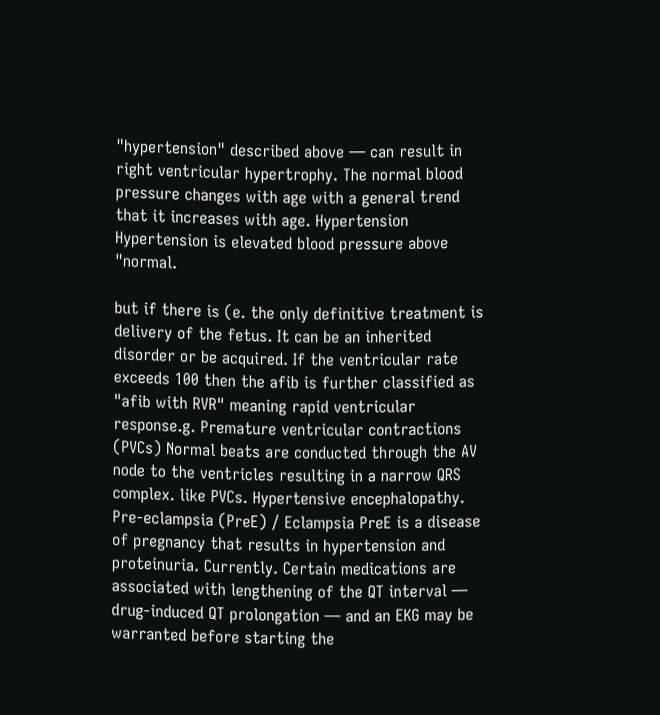"hypertension" described above — can result in right ventricular hypertrophy. The normal blood pressure changes with age with a general trend that it increases with age. Hypertension Hypertension is elevated blood pressure above "normal.

but if there is (e. the only definitive treatment is delivery of the fetus. It can be an inherited disorder or be acquired. If the ventricular rate exceeds 100 then the afib is further classified as "afib with RVR" meaning rapid ventricular response.g. Premature ventricular contractions (PVCs) Normal beats are conducted through the AV node to the ventricles resulting in a narrow QRS complex. like PVCs. Hypertensive encephalopathy. Pre-eclampsia (PreE) / Eclampsia PreE is a disease of pregnancy that results in hypertension and proteinuria. Currently. Certain medications are associated with lengthening of the QT interval — drug-induced QT prolongation — and an EKG may be warranted before starting the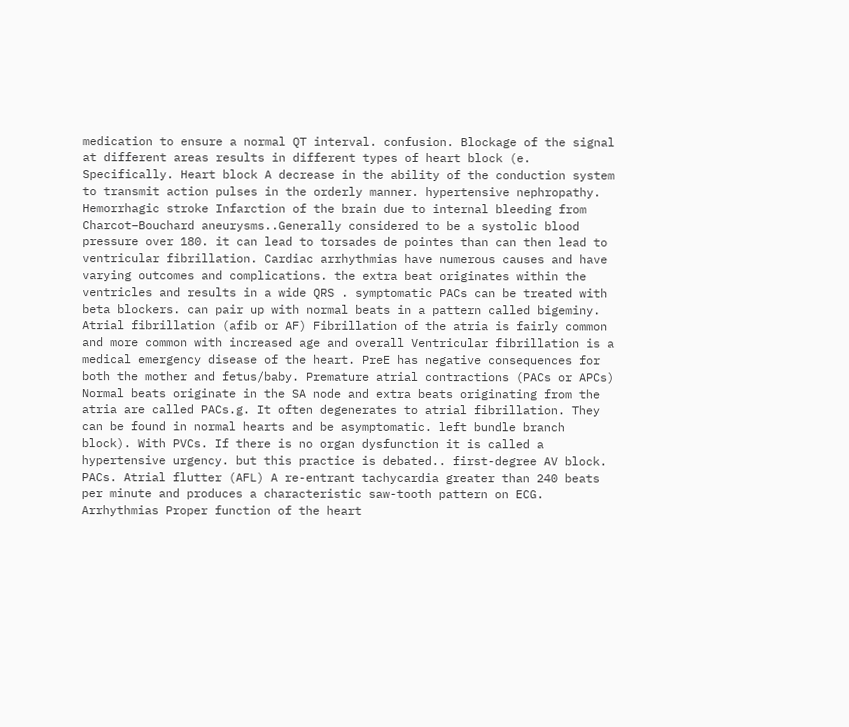medication to ensure a normal QT interval. confusion. Blockage of the signal at different areas results in different types of heart block (e. Specifically. Heart block A decrease in the ability of the conduction system to transmit action pulses in the orderly manner. hypertensive nephropathy. Hemorrhagic stroke Infarction of the brain due to internal bleeding from Charcot–Bouchard aneurysms..Generally considered to be a systolic blood pressure over 180. it can lead to torsades de pointes than can then lead to ventricular fibrillation. Cardiac arrhythmias have numerous causes and have varying outcomes and complications. the extra beat originates within the ventricles and results in a wide QRS . symptomatic PACs can be treated with beta blockers. can pair up with normal beats in a pattern called bigeminy. Atrial fibrillation (afib or AF) Fibrillation of the atria is fairly common and more common with increased age and overall Ventricular fibrillation is a medical emergency disease of the heart. PreE has negative consequences for both the mother and fetus/baby. Premature atrial contractions (PACs or APCs) Normal beats originate in the SA node and extra beats originating from the atria are called PACs.g. It often degenerates to atrial fibrillation. They can be found in normal hearts and be asymptomatic. left bundle branch block). With PVCs. If there is no organ dysfunction it is called a hypertensive urgency. but this practice is debated.. first-degree AV block. PACs. Atrial flutter (AFL) A re-entrant tachycardia greater than 240 beats per minute and produces a characteristic saw-tooth pattern on ECG. Arrhythmias Proper function of the heart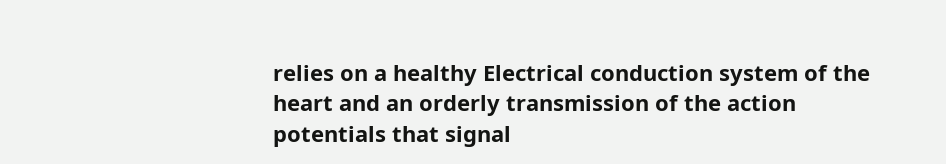relies on a healthy Electrical conduction system of the heart and an orderly transmission of the action potentials that signal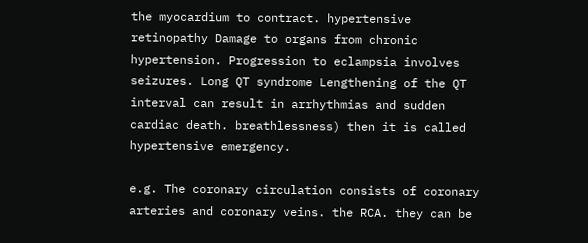the myocardium to contract. hypertensive retinopathy Damage to organs from chronic hypertension. Progression to eclampsia involves seizures. Long QT syndrome Lengthening of the QT interval can result in arrhythmias and sudden cardiac death. breathlessness) then it is called hypertensive emergency.

e.g. The coronary circulation consists of coronary arteries and coronary veins. the RCA. they can be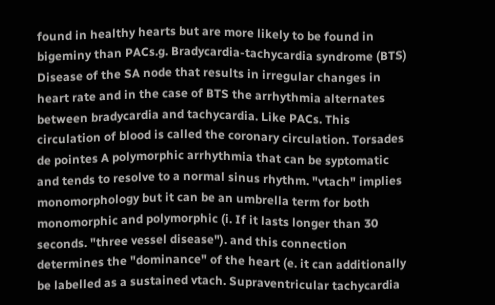found in healthy hearts but are more likely to be found in bigeminy than PACs.g. Bradycardia-tachycardia syndrome (BTS) Disease of the SA node that results in irregular changes in heart rate and in the case of BTS the arrhythmia alternates between bradycardia and tachycardia. Like PACs. This circulation of blood is called the coronary circulation. Torsades de pointes A polymorphic arrhythmia that can be syptomatic and tends to resolve to a normal sinus rhythm. "vtach" implies monomorphology but it can be an umbrella term for both monomorphic and polymorphic (i. If it lasts longer than 30 seconds. "three vessel disease"). and this connection determines the "dominance" of the heart (e. it can additionally be labelled as a sustained vtach. Supraventricular tachycardia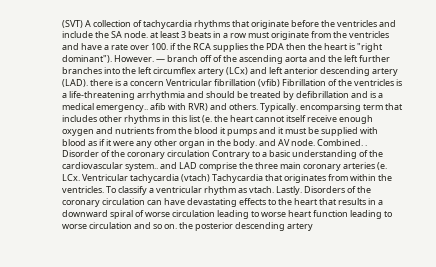(SVT) A collection of tachycardia rhythms that originate before the ventricles and include the SA node. at least 3 beats in a row must originate from the ventricles and have a rate over 100. if the RCA supplies the PDA then the heart is "right dominant"). However. — branch off of the ascending aorta and the left further branches into the left circumflex artery (LCx) and left anterior descending artery (LAD). there is a concern Ventricular fibrillation (vfib) Fibrillation of the ventricles is a life-threatening arrhythmia and should be treated by defibrillation and is a medical emergency.. afib with RVR) and others. Typically. encomparsing term that includes other rhythms in this list (e. the heart cannot itself receive enough oxygen and nutrients from the blood it pumps and it must be supplied with blood as if it were any other organ in the body. and AV node. Combined. . Disorder of the coronary circulation Contrary to a basic understanding of the cardiovascular system.. and LAD comprise the three main coronary arteries (e. LCx. Ventricular tachycardia (vtach) Tachycardia that originates from within the ventricles. To classify a ventricular rhythm as vtach. Lastly. Disorders of the coronary circulation can have devastating effects to the heart that results in a downward spiral of worse circulation leading to worse heart function leading to worse circulation and so on. the posterior descending artery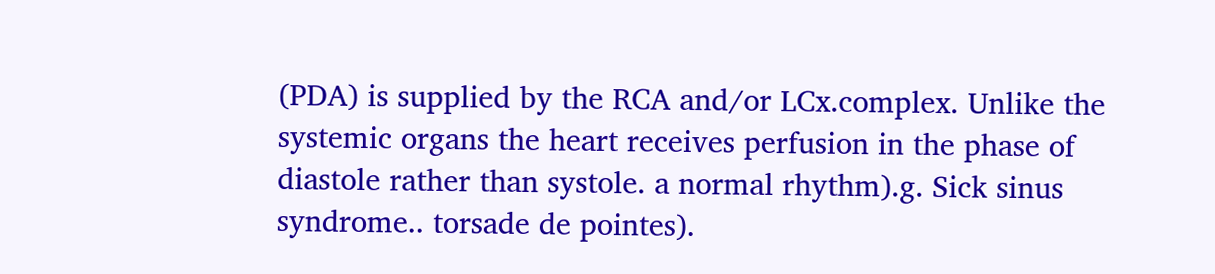(PDA) is supplied by the RCA and/or LCx.complex. Unlike the systemic organs the heart receives perfusion in the phase of diastole rather than systole. a normal rhythm).g. Sick sinus syndrome.. torsade de pointes).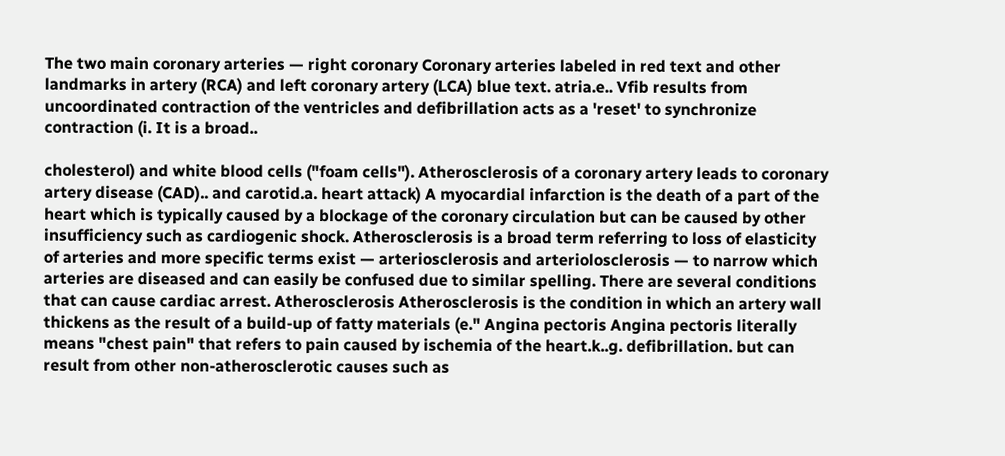The two main coronary arteries — right coronary Coronary arteries labeled in red text and other landmarks in artery (RCA) and left coronary artery (LCA) blue text. atria.e.. Vfib results from uncoordinated contraction of the ventricles and defibrillation acts as a 'reset' to synchronize contraction (i. It is a broad..

cholesterol) and white blood cells ("foam cells"). Atherosclerosis of a coronary artery leads to coronary artery disease (CAD).. and carotid.a. heart attack) A myocardial infarction is the death of a part of the heart which is typically caused by a blockage of the coronary circulation but can be caused by other insufficiency such as cardiogenic shock. Atherosclerosis is a broad term referring to loss of elasticity of arteries and more specific terms exist — arteriosclerosis and arteriolosclerosis — to narrow which arteries are diseased and can easily be confused due to similar spelling. There are several conditions that can cause cardiac arrest. Atherosclerosis Atherosclerosis is the condition in which an artery wall thickens as the result of a build-up of fatty materials (e." Angina pectoris Angina pectoris literally means "chest pain" that refers to pain caused by ischemia of the heart.k..g. defibrillation. but can result from other non-atherosclerotic causes such as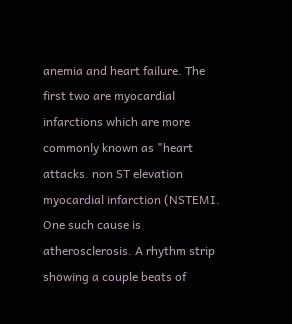anemia and heart failure. The first two are myocardial infarctions which are more commonly known as "heart attacks. non ST elevation myocardial infarction (NSTEMI. One such cause is atherosclerosis. A rhythm strip showing a couple beats of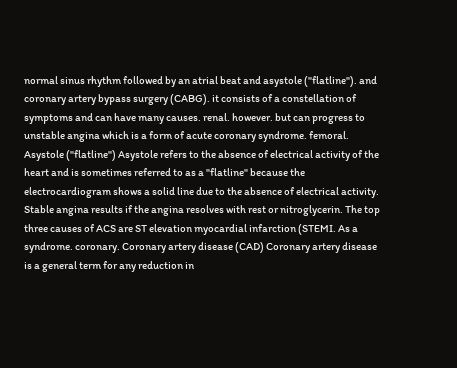normal sinus rhythm followed by an atrial beat and asystole ("flatline"). and coronary artery bypass surgery (CABG). it consists of a constellation of symptoms and can have many causes. renal. however. but can progress to unstable angina which is a form of acute coronary syndrome. femoral. Asystole ("flatline") Asystole refers to the absence of electrical activity of the heart and is sometimes referred to as a "flatline" because the electrocardiogram shows a solid line due to the absence of electrical activity. Stable angina results if the angina resolves with rest or nitroglycerin. The top three causes of ACS are ST elevation myocardial infarction (STEMI. As a syndrome. coronary. Coronary artery disease (CAD) Coronary artery disease is a general term for any reduction in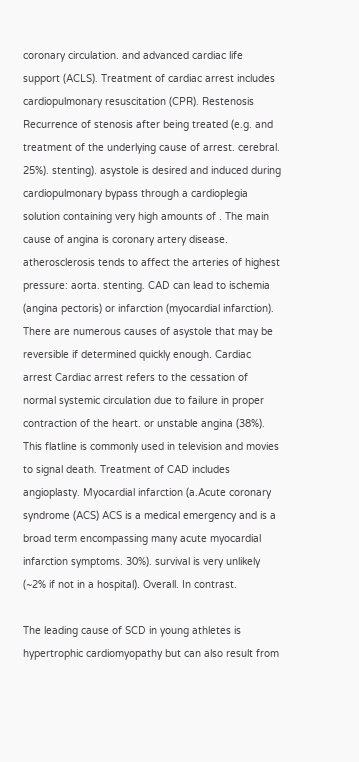coronary circulation. and advanced cardiac life support (ACLS). Treatment of cardiac arrest includes cardiopulmonary resuscitation (CPR). Restenosis Recurrence of stenosis after being treated (e.g. and treatment of the underlying cause of arrest. cerebral. 25%). stenting). asystole is desired and induced during cardiopulmonary bypass through a cardioplegia solution containing very high amounts of . The main cause of angina is coronary artery disease. atherosclerosis tends to affect the arteries of highest pressure: aorta. stenting. CAD can lead to ischemia (angina pectoris) or infarction (myocardial infarction). There are numerous causes of asystole that may be reversible if determined quickly enough. Cardiac arrest Cardiac arrest refers to the cessation of normal systemic circulation due to failure in proper contraction of the heart. or unstable angina (38%). This flatline is commonly used in television and movies to signal death. Treatment of CAD includes angioplasty. Myocardial infarction (a.Acute coronary syndrome (ACS) ACS is a medical emergency and is a broad term encompassing many acute myocardial infarction symptoms. 30%). survival is very unlikely (~2% if not in a hospital). Overall. In contrast.

The leading cause of SCD in young athletes is hypertrophic cardiomyopathy but can also result from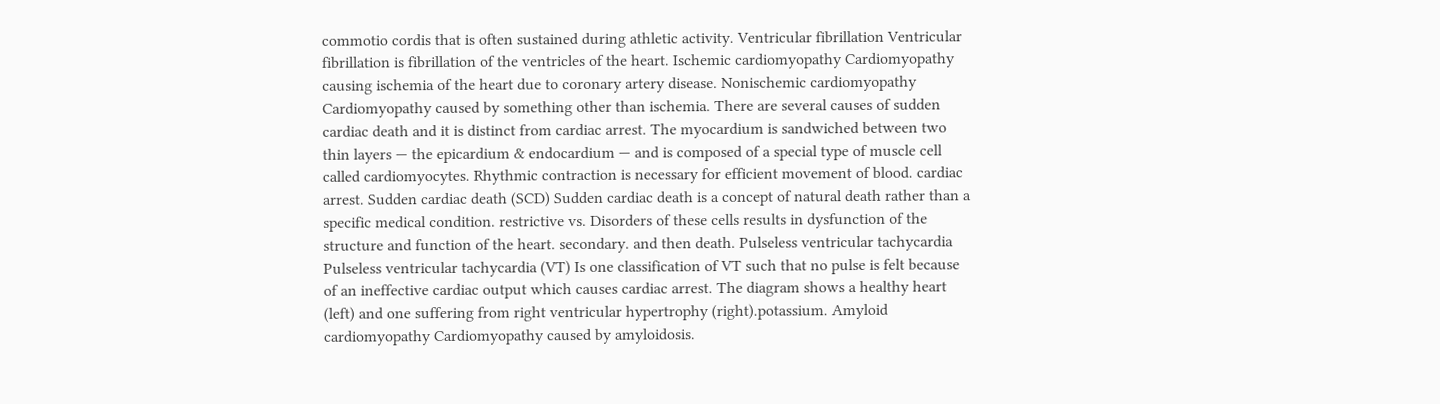commotio cordis that is often sustained during athletic activity. Ventricular fibrillation Ventricular fibrillation is fibrillation of the ventricles of the heart. Ischemic cardiomyopathy Cardiomyopathy causing ischemia of the heart due to coronary artery disease. Nonischemic cardiomyopathy Cardiomyopathy caused by something other than ischemia. There are several causes of sudden cardiac death and it is distinct from cardiac arrest. The myocardium is sandwiched between two thin layers — the epicardium & endocardium — and is composed of a special type of muscle cell called cardiomyocytes. Rhythmic contraction is necessary for efficient movement of blood. cardiac arrest. Sudden cardiac death (SCD) Sudden cardiac death is a concept of natural death rather than a specific medical condition. restrictive vs. Disorders of these cells results in dysfunction of the structure and function of the heart. secondary. and then death. Pulseless ventricular tachycardia Pulseless ventricular tachycardia (VT) Is one classification of VT such that no pulse is felt because of an ineffective cardiac output which causes cardiac arrest. The diagram shows a healthy heart (left) and one suffering from right ventricular hypertrophy (right).potassium. Amyloid cardiomyopathy Cardiomyopathy caused by amyloidosis.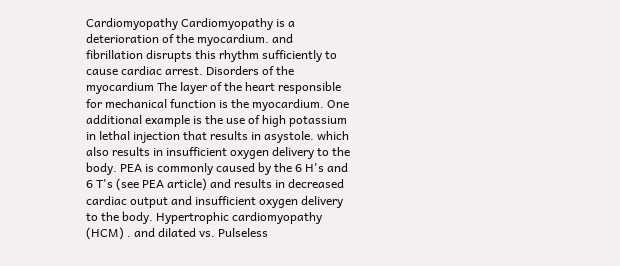Cardiomyopathy Cardiomyopathy is a deterioration of the myocardium. and fibrillation disrupts this rhythm sufficiently to cause cardiac arrest. Disorders of the myocardium The layer of the heart responsible for mechanical function is the myocardium. One additional example is the use of high potassium in lethal injection that results in asystole. which also results in insufficient oxygen delivery to the body. PEA is commonly caused by the 6 H's and 6 T's (see PEA article) and results in decreased cardiac output and insufficient oxygen delivery to the body. Hypertrophic cardiomyopathy (HCM) . and dilated vs. Pulseless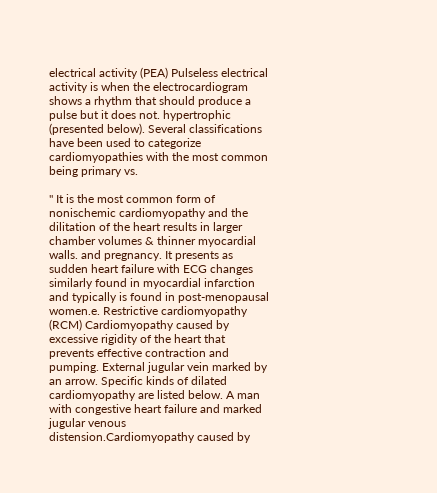electrical activity (PEA) Pulseless electrical activity is when the electrocardiogram shows a rhythm that should produce a pulse but it does not. hypertrophic (presented below). Several classifications have been used to categorize cardiomyopathies with the most common being primary vs.

" It is the most common form of nonischemic cardiomyopathy and the dilitation of the heart results in larger chamber volumes & thinner myocardial walls. and pregnancy. It presents as sudden heart failure with ECG changes similarly found in myocardial infarction and typically is found in post-menopausal women.e. Restrictive cardiomyopathy (RCM) Cardiomyopathy caused by excessive rigidity of the heart that prevents effective contraction and pumping. External jugular vein marked by an arrow. Specific kinds of dilated cardiomyopathy are listed below. A man with congestive heart failure and marked jugular venous distension.Cardiomyopathy caused by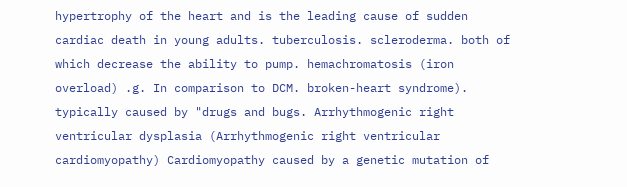hypertrophy of the heart and is the leading cause of sudden cardiac death in young adults. tuberculosis. scleroderma. both of which decrease the ability to pump. hemachromatosis (iron overload) .g. In comparison to DCM. broken-heart syndrome). typically caused by "drugs and bugs. Arrhythmogenic right ventricular dysplasia (Arrhythmogenic right ventricular cardiomyopathy) Cardiomyopathy caused by a genetic mutation of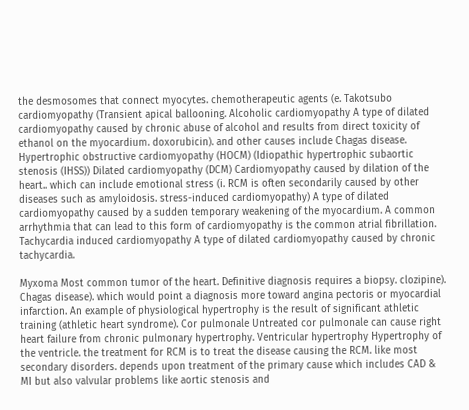the desmosomes that connect myocytes. chemotherapeutic agents (e. Takotsubo cardiomyopathy (Transient apical ballooning. Alcoholic cardiomyopathy A type of dilated cardiomyopathy caused by chronic abuse of alcohol and results from direct toxicity of ethanol on the myocardium. doxorubicin). and other causes include Chagas disease. Hypertrophic obstructive cardiomyopathy (HOCM) (Idiopathic hypertrophic subaortic stenosis (IHSS)) Dilated cardiomyopathy (DCM) Cardiomyopathy caused by dilation of the heart.. which can include emotional stress (i. RCM is often secondarily caused by other diseases such as amyloidosis. stress-induced cardiomyopathy) A type of dilated cardiomyopathy caused by a sudden temporary weakening of the myocardium. A common arrhythmia that can lead to this form of cardiomyopathy is the common atrial fibrillation. Tachycardia induced cardiomyopathy A type of dilated cardiomyopathy caused by chronic tachycardia.

Myxoma Most common tumor of the heart. Definitive diagnosis requires a biopsy. clozipine). Chagas disease). which would point a diagnosis more toward angina pectoris or myocardial infarction. An example of physiological hypertrophy is the result of significant athletic training (athletic heart syndrome). Cor pulmonale Untreated cor pulmonale can cause right heart failure from chronic pulmonary hypertrophy. Ventricular hypertrophy Hypertrophy of the ventricle. the treatment for RCM is to treat the disease causing the RCM. like most secondary disorders. depends upon treatment of the primary cause which includes CAD & MI but also valvular problems like aortic stenosis and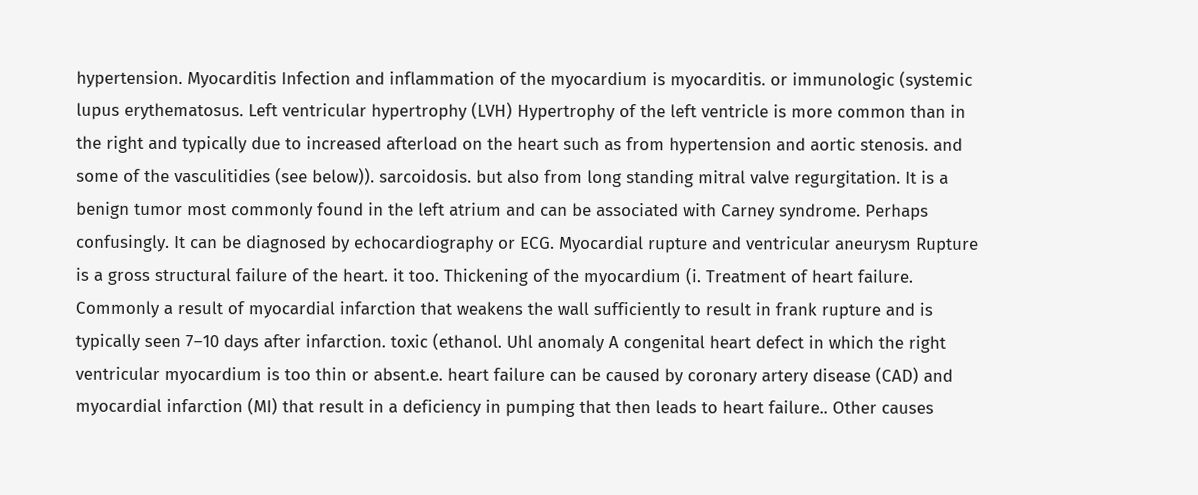hypertension. Myocarditis Infection and inflammation of the myocardium is myocarditis. or immunologic (systemic lupus erythematosus. Left ventricular hypertrophy (LVH) Hypertrophy of the left ventricle is more common than in the right and typically due to increased afterload on the heart such as from hypertension and aortic stenosis. and some of the vasculitidies (see below)). sarcoidosis. but also from long standing mitral valve regurgitation. It is a benign tumor most commonly found in the left atrium and can be associated with Carney syndrome. Perhaps confusingly. It can be diagnosed by echocardiography or ECG. Myocardial rupture and ventricular aneurysm Rupture is a gross structural failure of the heart. it too. Thickening of the myocardium (i. Treatment of heart failure. Commonly a result of myocardial infarction that weakens the wall sufficiently to result in frank rupture and is typically seen 7–10 days after infarction. toxic (ethanol. Uhl anomaly A congenital heart defect in which the right ventricular myocardium is too thin or absent.e. heart failure can be caused by coronary artery disease (CAD) and myocardial infarction (MI) that result in a deficiency in pumping that then leads to heart failure.. Other causes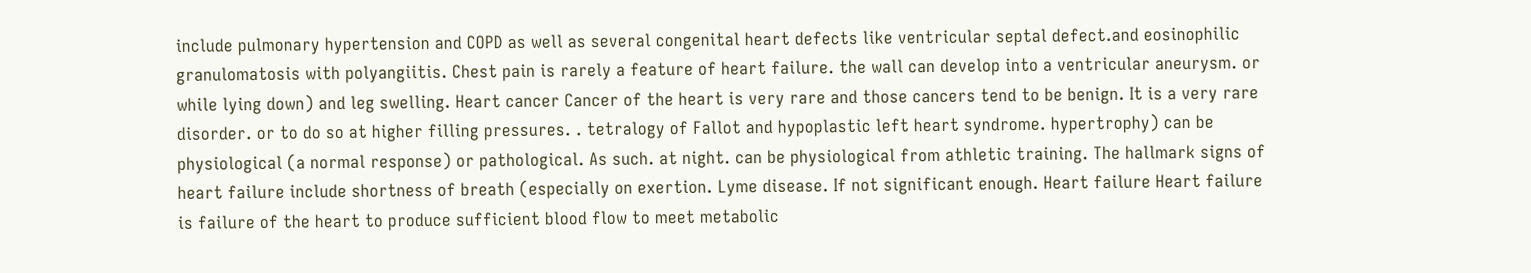include pulmonary hypertension and COPD as well as several congenital heart defects like ventricular septal defect.and eosinophilic granulomatosis with polyangiitis. Chest pain is rarely a feature of heart failure. the wall can develop into a ventricular aneurysm. or while lying down) and leg swelling. Heart cancer Cancer of the heart is very rare and those cancers tend to be benign. It is a very rare disorder. or to do so at higher filling pressures. . tetralogy of Fallot and hypoplastic left heart syndrome. hypertrophy) can be physiological (a normal response) or pathological. As such. at night. can be physiological from athletic training. The hallmark signs of heart failure include shortness of breath (especially on exertion. Lyme disease. If not significant enough. Heart failure Heart failure is failure of the heart to produce sufficient blood flow to meet metabolic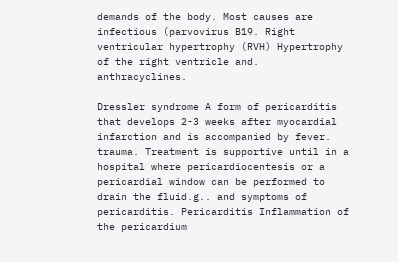demands of the body. Most causes are infectious (parvovirus B19. Right ventricular hypertrophy (RVH) Hypertrophy of the right ventricle and. anthracyclines.

Dressler syndrome A form of pericarditis that develops 2-3 weeks after myocardial infarction and is accompanied by fever. trauma. Treatment is supportive until in a hospital where pericardiocentesis or a pericardial window can be performed to drain the fluid.g.. and symptoms of pericarditis. Pericarditis Inflammation of the pericardium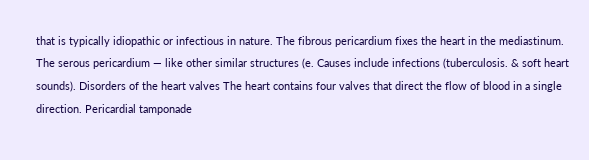that is typically idiopathic or infectious in nature. The fibrous pericardium fixes the heart in the mediastinum. The serous pericardium — like other similar structures (e. Causes include infections (tuberculosis. & soft heart sounds). Disorders of the heart valves The heart contains four valves that direct the flow of blood in a single direction. Pericardial tamponade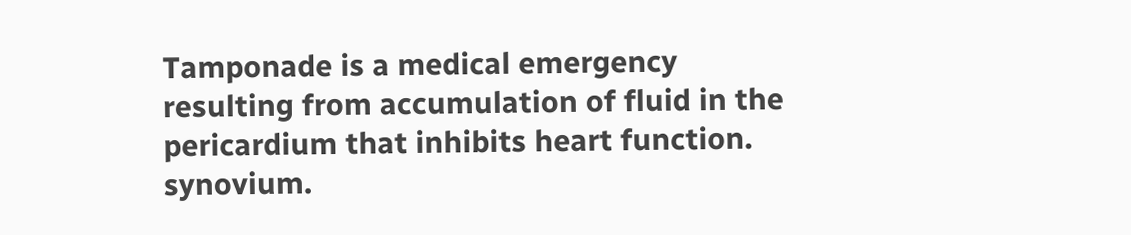Tamponade is a medical emergency resulting from accumulation of fluid in the pericardium that inhibits heart function. synovium.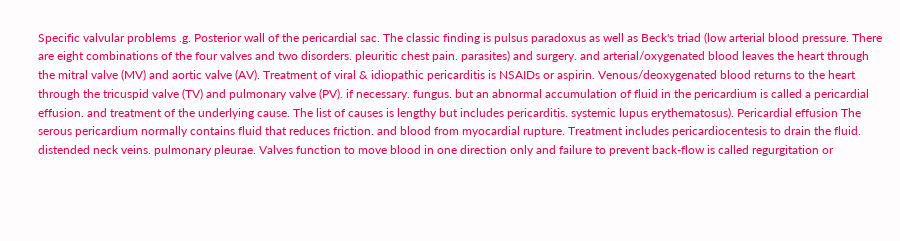Specific valvular problems .g. Posterior wall of the pericardial sac. The classic finding is pulsus paradoxus as well as Beck's triad (low arterial blood pressure. There are eight combinations of the four valves and two disorders. pleuritic chest pain. parasites) and surgery. and arterial/oxygenated blood leaves the heart through the mitral valve (MV) and aortic valve (AV). Treatment of viral & idiopathic pericarditis is NSAIDs or aspirin. Venous/deoxygenated blood returns to the heart through the tricuspid valve (TV) and pulmonary valve (PV). if necessary. fungus. but an abnormal accumulation of fluid in the pericardium is called a pericardial effusion. and treatment of the underlying cause. The list of causes is lengthy but includes pericarditis. systemic lupus erythematosus). Pericardial effusion The serous pericardium normally contains fluid that reduces friction. and blood from myocardial rupture. Treatment includes pericardiocentesis to drain the fluid. distended neck veins. pulmonary pleurae. Valves function to move blood in one direction only and failure to prevent back-flow is called regurgitation or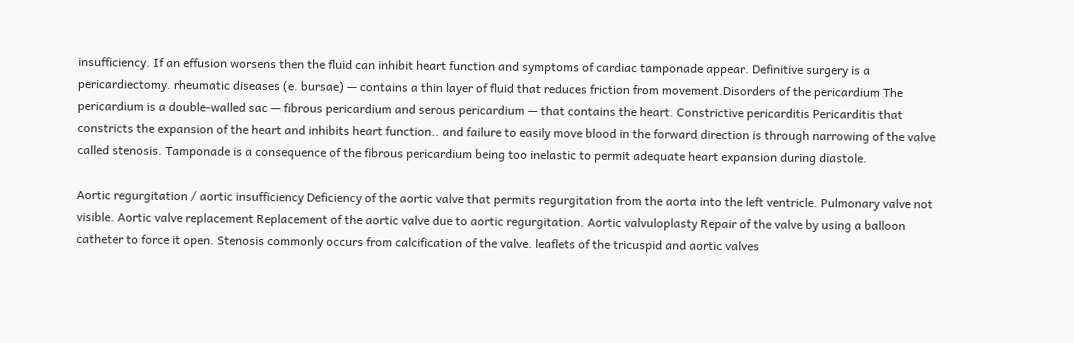insufficiency. If an effusion worsens then the fluid can inhibit heart function and symptoms of cardiac tamponade appear. Definitive surgery is a pericardiectomy. rheumatic diseases (e. bursae) — contains a thin layer of fluid that reduces friction from movement.Disorders of the pericardium The pericardium is a double-walled sac — fibrous pericardium and serous pericardium — that contains the heart. Constrictive pericarditis Pericarditis that constricts the expansion of the heart and inhibits heart function.. and failure to easily move blood in the forward direction is through narrowing of the valve called stenosis. Tamponade is a consequence of the fibrous pericardium being too inelastic to permit adequate heart expansion during diastole.

Aortic regurgitation / aortic insufficiency Deficiency of the aortic valve that permits regurgitation from the aorta into the left ventricle. Pulmonary valve not visible. Aortic valve replacement Replacement of the aortic valve due to aortic regurgitation. Aortic valvuloplasty Repair of the valve by using a balloon catheter to force it open. Stenosis commonly occurs from calcification of the valve. leaflets of the tricuspid and aortic valves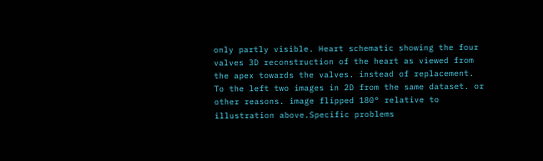only partly visible. Heart schematic showing the four valves 3D reconstruction of the heart as viewed from the apex towards the valves. instead of replacement. To the left two images in 2D from the same dataset. or other reasons. image flipped 180° relative to illustration above.Specific problems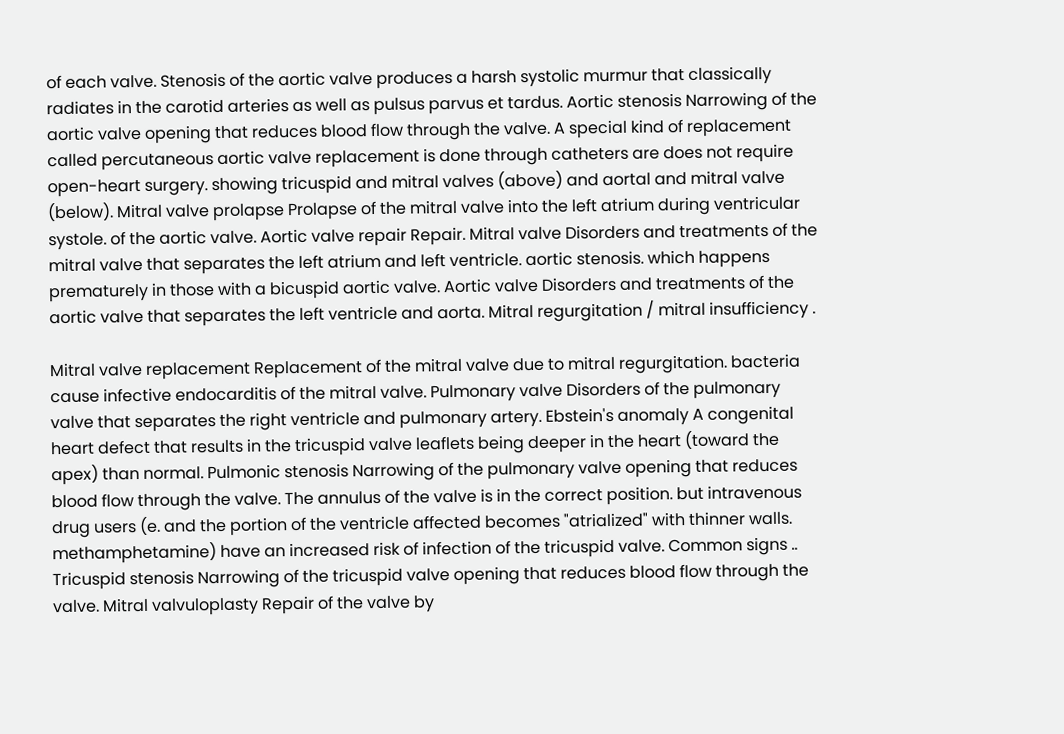of each valve. Stenosis of the aortic valve produces a harsh systolic murmur that classically radiates in the carotid arteries as well as pulsus parvus et tardus. Aortic stenosis Narrowing of the aortic valve opening that reduces blood flow through the valve. A special kind of replacement called percutaneous aortic valve replacement is done through catheters are does not require open-heart surgery. showing tricuspid and mitral valves (above) and aortal and mitral valve (below). Mitral valve prolapse Prolapse of the mitral valve into the left atrium during ventricular systole. of the aortic valve. Aortic valve repair Repair. Mitral valve Disorders and treatments of the mitral valve that separates the left atrium and left ventricle. aortic stenosis. which happens prematurely in those with a bicuspid aortic valve. Aortic valve Disorders and treatments of the aortic valve that separates the left ventricle and aorta. Mitral regurgitation / mitral insufficiency .

Mitral valve replacement Replacement of the mitral valve due to mitral regurgitation. bacteria cause infective endocarditis of the mitral valve. Pulmonary valve Disorders of the pulmonary valve that separates the right ventricle and pulmonary artery. Ebstein's anomaly A congenital heart defect that results in the tricuspid valve leaflets being deeper in the heart (toward the apex) than normal. Pulmonic stenosis Narrowing of the pulmonary valve opening that reduces blood flow through the valve. The annulus of the valve is in the correct position. but intravenous drug users (e. and the portion of the ventricle affected becomes "atrialized" with thinner walls. methamphetamine) have an increased risk of infection of the tricuspid valve. Common signs .. Tricuspid stenosis Narrowing of the tricuspid valve opening that reduces blood flow through the valve. Mitral valvuloplasty Repair of the valve by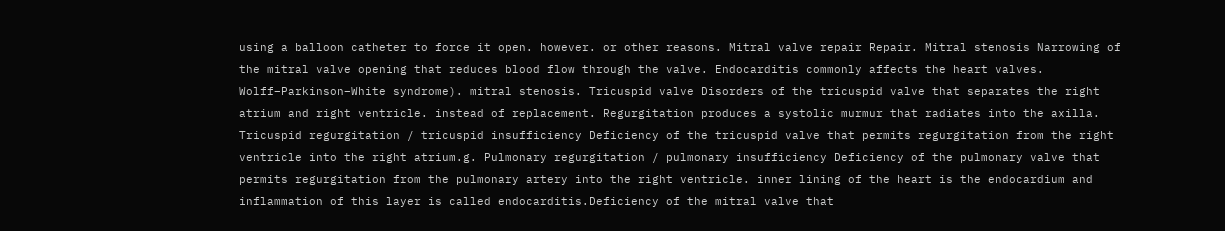using a balloon catheter to force it open. however. or other reasons. Mitral valve repair Repair. Mitral stenosis Narrowing of the mitral valve opening that reduces blood flow through the valve. Endocarditis commonly affects the heart valves. Wolff–Parkinson–White syndrome). mitral stenosis. Tricuspid valve Disorders of the tricuspid valve that separates the right atrium and right ventricle. instead of replacement. Regurgitation produces a systolic murmur that radiates into the axilla. Tricuspid regurgitation / tricuspid insufficiency Deficiency of the tricuspid valve that permits regurgitation from the right ventricle into the right atrium.g. Pulmonary regurgitation / pulmonary insufficiency Deficiency of the pulmonary valve that permits regurgitation from the pulmonary artery into the right ventricle. inner lining of the heart is the endocardium and inflammation of this layer is called endocarditis.Deficiency of the mitral valve that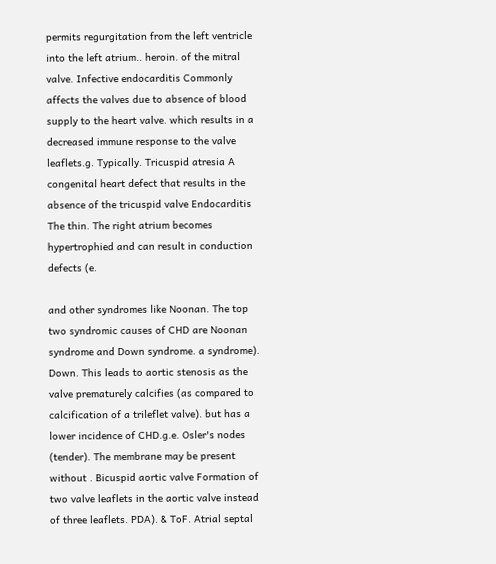permits regurgitation from the left ventricle into the left atrium.. heroin. of the mitral valve. Infective endocarditis Commonly affects the valves due to absence of blood supply to the heart valve. which results in a decreased immune response to the valve leaflets.g. Typically. Tricuspid atresia A congenital heart defect that results in the absence of the tricuspid valve Endocarditis The thin. The right atrium becomes hypertrophied and can result in conduction defects (e.

and other syndromes like Noonan. The top two syndromic causes of CHD are Noonan syndrome and Down syndrome. a syndrome). Down. This leads to aortic stenosis as the valve prematurely calcifies (as compared to calcification of a trileflet valve). but has a lower incidence of CHD.g.e. Osler's nodes (tender). The membrane may be present without . Bicuspid aortic valve Formation of two valve leaflets in the aortic valve instead of three leaflets. PDA). & ToF. Atrial septal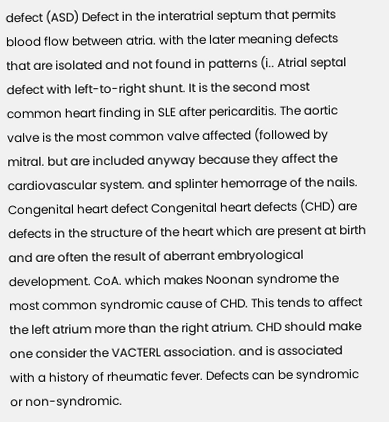defect (ASD) Defect in the interatrial septum that permits blood flow between atria. with the later meaning defects that are isolated and not found in patterns (i.. Atrial septal defect with left-to-right shunt. It is the second most common heart finding in SLE after pericarditis. The aortic valve is the most common valve affected (followed by mitral. but are included anyway because they affect the cardiovascular system. and splinter hemorrage of the nails. Congenital heart defect Congenital heart defects (CHD) are defects in the structure of the heart which are present at birth and are often the result of aberrant embryological development. CoA. which makes Noonan syndrome the most common syndromic cause of CHD. This tends to affect the left atrium more than the right atrium. CHD should make one consider the VACTERL association. and is associated with a history of rheumatic fever. Defects can be syndromic or non-syndromic.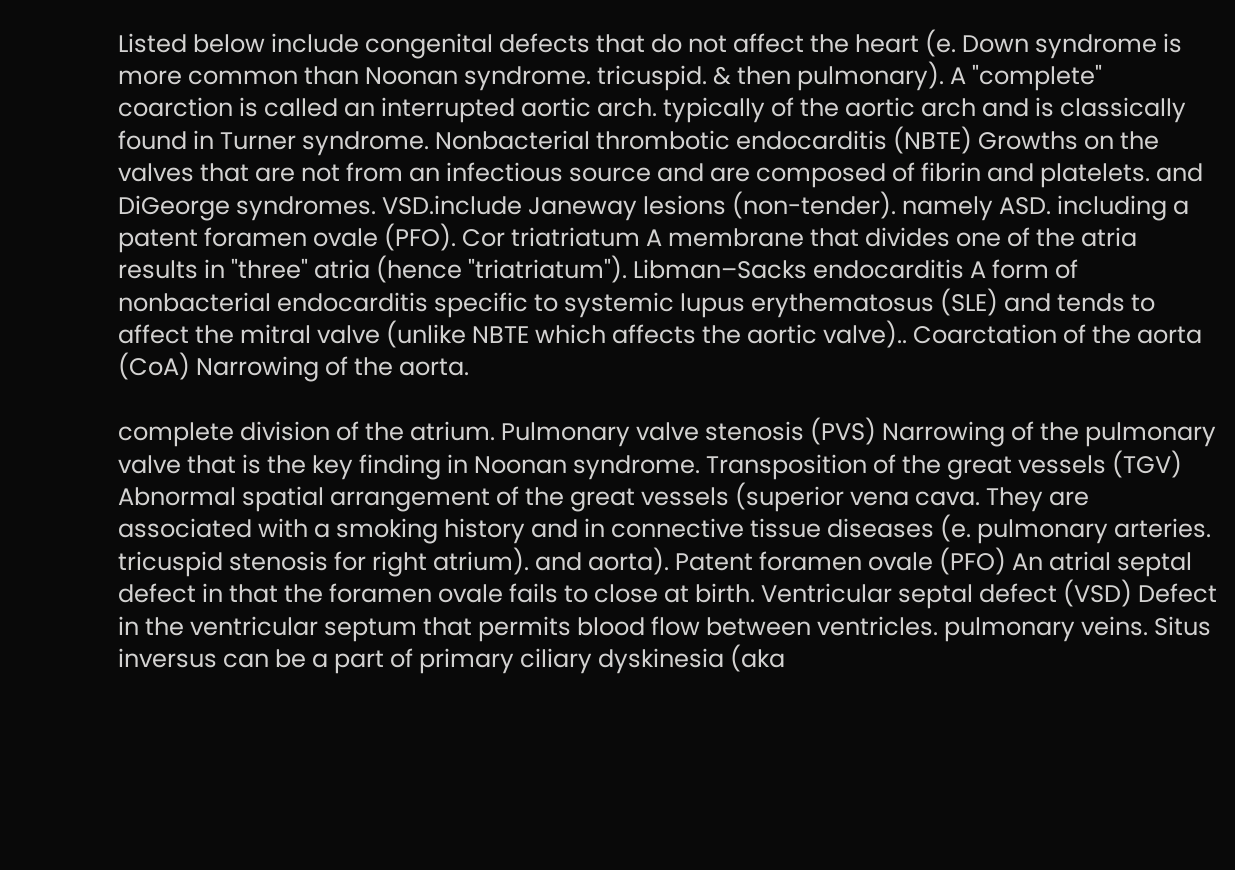Listed below include congenital defects that do not affect the heart (e. Down syndrome is more common than Noonan syndrome. tricuspid. & then pulmonary). A "complete" coarction is called an interrupted aortic arch. typically of the aortic arch and is classically found in Turner syndrome. Nonbacterial thrombotic endocarditis (NBTE) Growths on the valves that are not from an infectious source and are composed of fibrin and platelets. and DiGeorge syndromes. VSD.include Janeway lesions (non-tender). namely ASD. including a patent foramen ovale (PFO). Cor triatriatum A membrane that divides one of the atria results in "three" atria (hence "triatriatum"). Libman–Sacks endocarditis A form of nonbacterial endocarditis specific to systemic lupus erythematosus (SLE) and tends to affect the mitral valve (unlike NBTE which affects the aortic valve).. Coarctation of the aorta (CoA) Narrowing of the aorta.

complete division of the atrium. Pulmonary valve stenosis (PVS) Narrowing of the pulmonary valve that is the key finding in Noonan syndrome. Transposition of the great vessels (TGV) Abnormal spatial arrangement of the great vessels (superior vena cava. They are associated with a smoking history and in connective tissue diseases (e. pulmonary arteries. tricuspid stenosis for right atrium). and aorta). Patent foramen ovale (PFO) An atrial septal defect in that the foramen ovale fails to close at birth. Ventricular septal defect (VSD) Defect in the ventricular septum that permits blood flow between ventricles. pulmonary veins. Situs inversus can be a part of primary ciliary dyskinesia (aka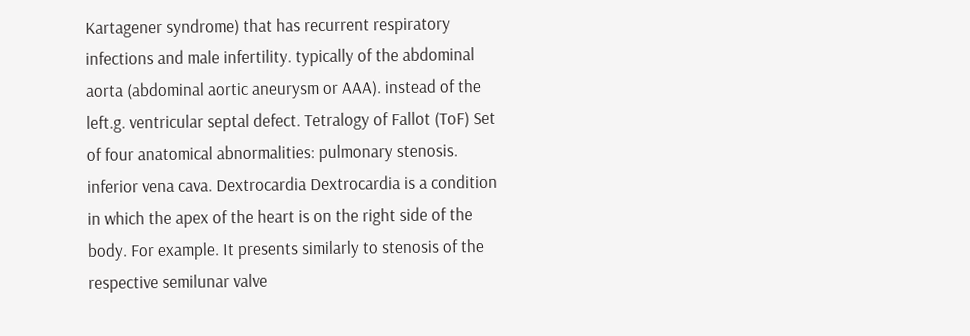Kartagener syndrome) that has recurrent respiratory infections and male infertility. typically of the abdominal aorta (abdominal aortic aneurysm or AAA). instead of the left.g. ventricular septal defect. Tetralogy of Fallot (ToF) Set of four anatomical abnormalities: pulmonary stenosis. inferior vena cava. Dextrocardia Dextrocardia is a condition in which the apex of the heart is on the right side of the body. For example. It presents similarly to stenosis of the respective semilunar valve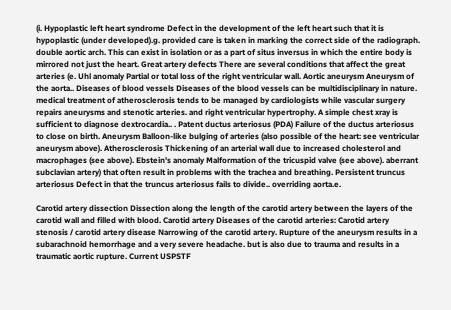(i. Hypoplastic left heart syndrome Defect in the development of the left heart such that it is hypoplastic (under developed).g. provided care is taken in marking the correct side of the radiograph. double aortic arch. This can exist in isolation or as a part of situs inversus in which the entire body is mirrored not just the heart. Great artery defects There are several conditions that affect the great arteries (e. Uhl anomaly Partial or total loss of the right ventricular wall. Aortic aneurysm Aneurysm of the aorta.. Diseases of blood vessels Diseases of the blood vessels can be multidisciplinary in nature. medical treatment of atherosclerosis tends to be managed by cardiologists while vascular surgery repairs aneurysms and stenotic arteries. and right ventricular hypertrophy. A simple chest xray is sufficient to diagnose dextrocardia.. . Patent ductus arteriosus (PDA) Failure of the ductus arteriosus to close on birth. Aneurysm Balloon-like bulging of arteries (also possible of the heart: see ventricular aneurysm above). Atherosclerosis Thickening of an arterial wall due to increased cholesterol and macrophages (see above). Ebstein's anomaly Malformation of the tricuspid valve (see above). aberrant subclavian artery) that often result in problems with the trachea and breathing. Persistent truncus arteriosus Defect in that the truncus arteriosus fails to divide.. overriding aorta.e.

Carotid artery dissection Dissection along the length of the carotid artery between the layers of the carotid wall and filled with blood. Carotid artery Diseases of the carotid arteries: Carotid artery stenosis / carotid artery disease Narrowing of the carotid artery. Rupture of the aneurysm results in a subarachnoid hemorrhage and a very severe headache. but is also due to trauma and results in a traumatic aortic rupture. Current USPSTF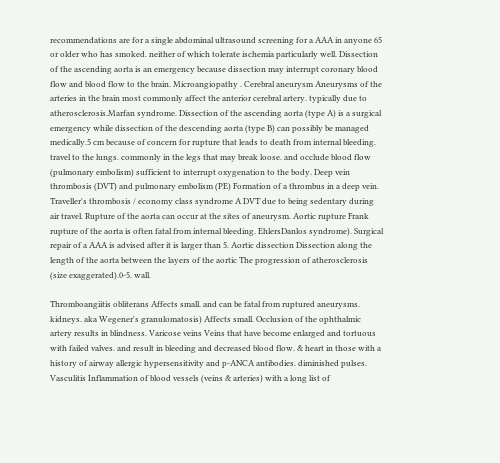recommendations are for a single abdominal ultrasound screening for a AAA in anyone 65 or older who has smoked. neither of which tolerate ischemia particularly well. Dissection of the ascending aorta is an emergency because dissection may interrupt coronary blood flow and blood flow to the brain. Microangiopathy . Cerebral aneurysm Aneurysms of the arteries in the brain most commonly affect the anterior cerebral artery. typically due to atherosclerosis.Marfan syndrome. Dissection of the ascending aorta (type A) is a surgical emergency while dissection of the descending aorta (type B) can possibly be managed medically.5 cm because of concern for rupture that leads to death from internal bleeding. travel to the lungs. commonly in the legs that may break loose. and occlude blood flow (pulmonary embolism) sufficient to interrupt oxygenation to the body. Deep vein thrombosis (DVT) and pulmonary embolism (PE) Formation of a thrombus in a deep vein. Traveller's thrombosis / economy class syndrome A DVT due to being sedentary during air travel. Rupture of the aorta can occur at the sites of aneurysm. Aortic rupture Frank rupture of the aorta is often fatal from internal bleeding. EhlersDanlos syndrome). Surgical repair of a AAA is advised after it is larger than 5. Aortic dissection Dissection along the length of the aorta between the layers of the aortic The progression of atherosclerosis (size exaggerated).0-5. wall.

Thromboangiitis obliterans Affects small. and can be fatal from ruptured aneurysms. kidneys. aka Wegener's granulomatosis) Affects small. Occlusion of the ophthalmic artery results in blindness. Varicose veins Veins that have become enlarged and tortuous with failed valves. and result in bleeding and decreased blood flow. & heart in those with a history of airway allergic hypersensitivity and p-ANCA antibodies. diminished pulses. Vasculitis Inflammation of blood vessels (veins & arteries) with a long list of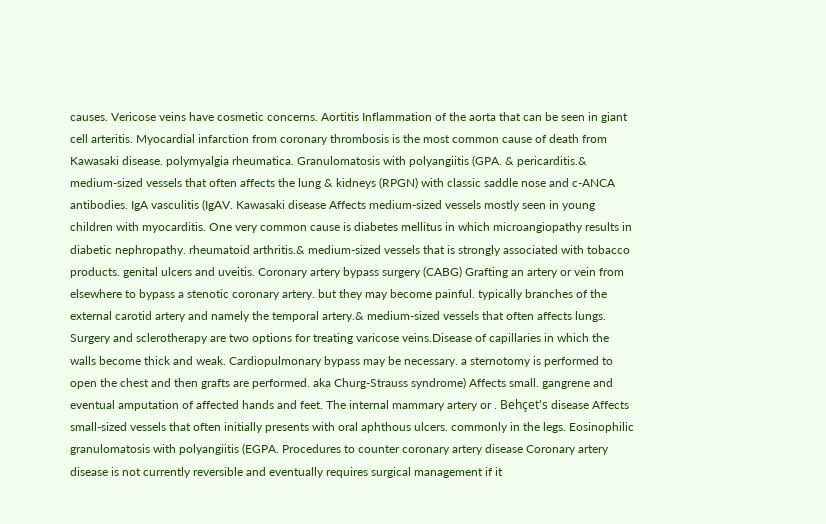causes. Vericose veins have cosmetic concerns. Aortitis Inflammation of the aorta that can be seen in giant cell arteritis. Myocardial infarction from coronary thrombosis is the most common cause of death from Kawasaki disease. polymyalgia rheumatica. Granulomatosis with polyangiitis (GPA. & pericarditis.& medium-sized vessels that often affects the lung & kidneys (RPGN) with classic saddle nose and c-ANCA antibodies. IgA vasculitis (IgAV. Kawasaki disease Affects medium-sized vessels mostly seen in young children with myocarditis. One very common cause is diabetes mellitus in which microangiopathy results in diabetic nephropathy. rheumatoid arthritis.& medium-sized vessels that is strongly associated with tobacco products. genital ulcers and uveitis. Coronary artery bypass surgery (CABG) Grafting an artery or vein from elsewhere to bypass a stenotic coronary artery. but they may become painful. typically branches of the external carotid artery and namely the temporal artery.& medium-sized vessels that often affects lungs. Surgery and sclerotherapy are two options for treating varicose veins.Disease of capillaries in which the walls become thick and weak. Cardiopulmonary bypass may be necessary. a sternotomy is performed to open the chest and then grafts are performed. aka Churg-Strauss syndrome) Affects small. gangrene and eventual amputation of affected hands and feet. The internal mammary artery or . Behçet's disease Affects small-sized vessels that often initially presents with oral aphthous ulcers. commonly in the legs. Eosinophilic granulomatosis with polyangiitis (EGPA. Procedures to counter coronary artery disease Coronary artery disease is not currently reversible and eventually requires surgical management if it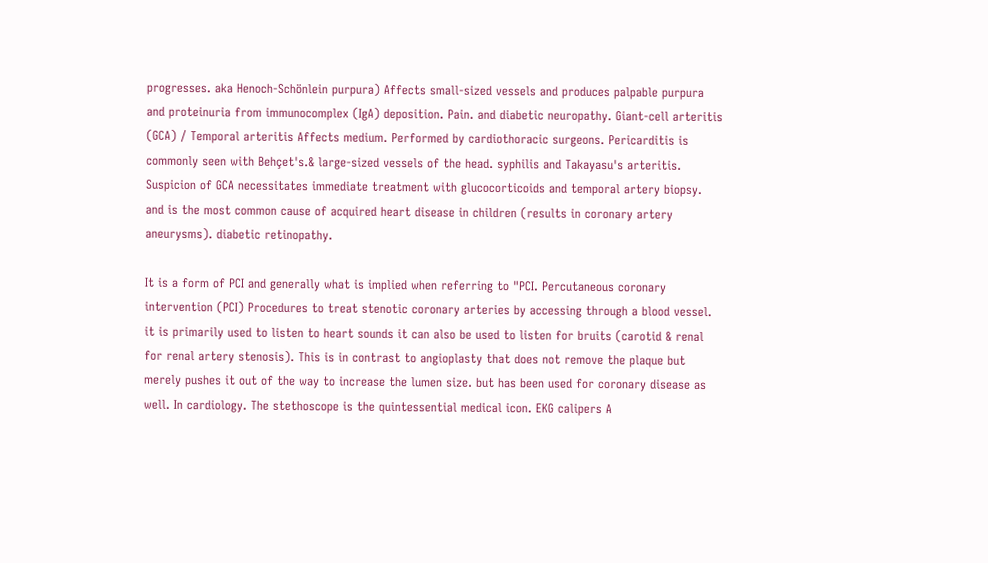progresses. aka Henoch-Schönlein purpura) Affects small-sized vessels and produces palpable purpura and proteinuria from immunocomplex (IgA) deposition. Pain. and diabetic neuropathy. Giant-cell arteritis (GCA) / Temporal arteritis Affects medium. Performed by cardiothoracic surgeons. Pericarditis is commonly seen with Behçet's.& large-sized vessels of the head. syphilis and Takayasu's arteritis. Suspicion of GCA necessitates immediate treatment with glucocorticoids and temporal artery biopsy. and is the most common cause of acquired heart disease in children (results in coronary artery aneurysms). diabetic retinopathy.

It is a form of PCI and generally what is implied when referring to "PCI. Percutaneous coronary intervention (PCI) Procedures to treat stenotic coronary arteries by accessing through a blood vessel. it is primarily used to listen to heart sounds it can also be used to listen for bruits (carotid & renal for renal artery stenosis). This is in contrast to angioplasty that does not remove the plaque but merely pushes it out of the way to increase the lumen size. but has been used for coronary disease as well. In cardiology. The stethoscope is the quintessential medical icon. EKG calipers A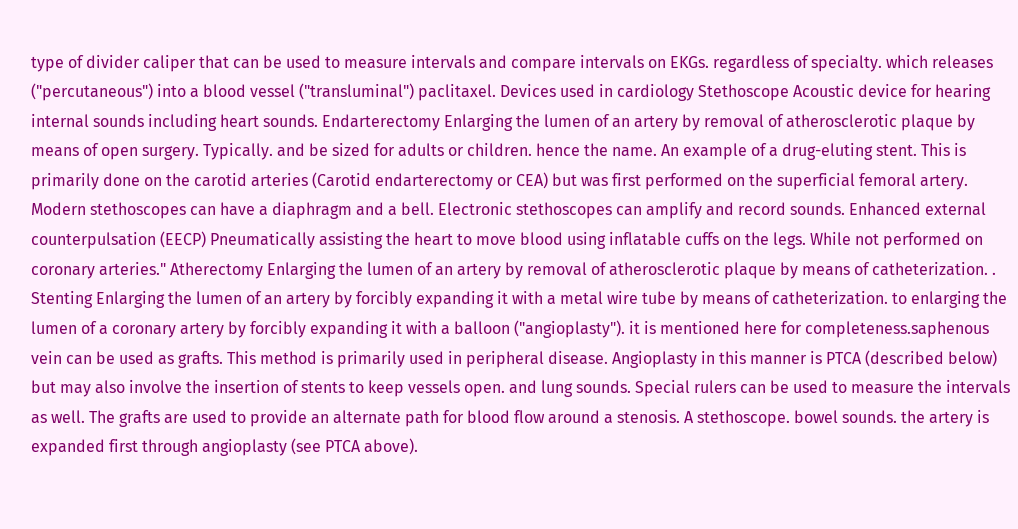type of divider caliper that can be used to measure intervals and compare intervals on EKGs. regardless of specialty. which releases ("percutaneous") into a blood vessel ("transluminal") paclitaxel. Devices used in cardiology Stethoscope Acoustic device for hearing internal sounds including heart sounds. Endarterectomy Enlarging the lumen of an artery by removal of atherosclerotic plaque by means of open surgery. Typically. and be sized for adults or children. hence the name. An example of a drug-eluting stent. This is primarily done on the carotid arteries (Carotid endarterectomy or CEA) but was first performed on the superficial femoral artery. Modern stethoscopes can have a diaphragm and a bell. Electronic stethoscopes can amplify and record sounds. Enhanced external counterpulsation (EECP) Pneumatically assisting the heart to move blood using inflatable cuffs on the legs. While not performed on coronary arteries." Atherectomy Enlarging the lumen of an artery by removal of atherosclerotic plaque by means of catheterization. . Stenting Enlarging the lumen of an artery by forcibly expanding it with a metal wire tube by means of catheterization. to enlarging the lumen of a coronary artery by forcibly expanding it with a balloon ("angioplasty"). it is mentioned here for completeness.saphenous vein can be used as grafts. This method is primarily used in peripheral disease. Angioplasty in this manner is PTCA (described below) but may also involve the insertion of stents to keep vessels open. and lung sounds. Special rulers can be used to measure the intervals as well. The grafts are used to provide an alternate path for blood flow around a stenosis. A stethoscope. bowel sounds. the artery is expanded first through angioplasty (see PTCA above).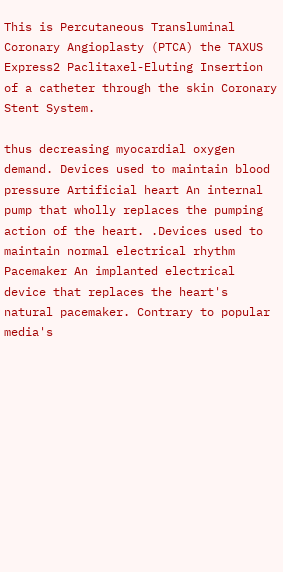This is Percutaneous Transluminal Coronary Angioplasty (PTCA) the TAXUS Express2 Paclitaxel-Eluting Insertion of a catheter through the skin Coronary Stent System.

thus decreasing myocardial oxygen demand. Devices used to maintain blood pressure Artificial heart An internal pump that wholly replaces the pumping action of the heart. .Devices used to maintain normal electrical rhythm Pacemaker An implanted electrical device that replaces the heart's natural pacemaker. Contrary to popular media's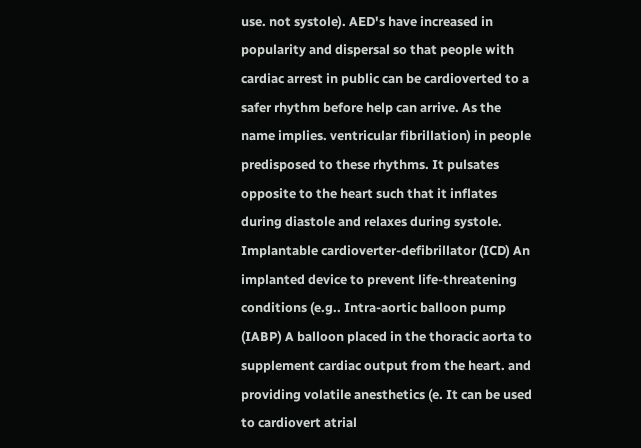use. not systole). AED's have increased in popularity and dispersal so that people with cardiac arrest in public can be cardioverted to a safer rhythm before help can arrive. As the name implies. ventricular fibrillation) in people predisposed to these rhythms. It pulsates opposite to the heart such that it inflates during diastole and relaxes during systole. Implantable cardioverter-defibrillator (ICD) An implanted device to prevent life-threatening conditions (e.g.. Intra-aortic balloon pump (IABP) A balloon placed in the thoracic aorta to supplement cardiac output from the heart. and providing volatile anesthetics (e. It can be used to cardiovert atrial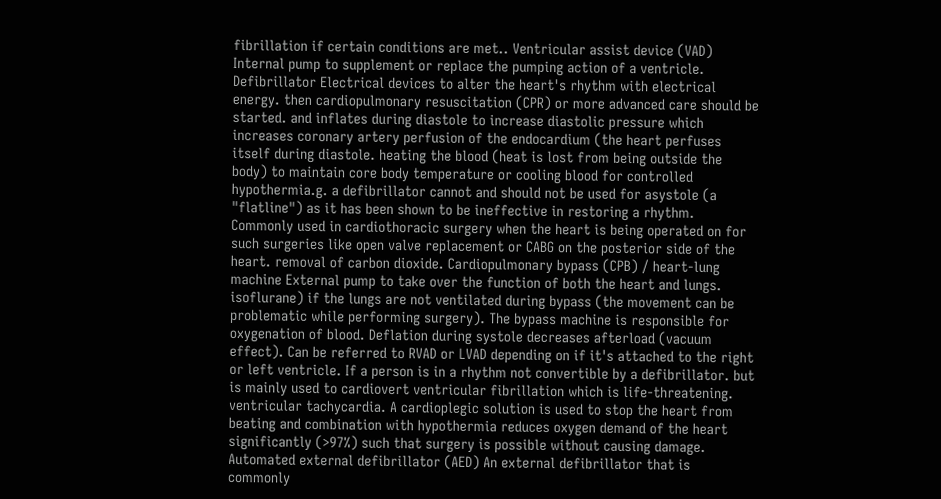fibrillation if certain conditions are met.. Ventricular assist device (VAD) Internal pump to supplement or replace the pumping action of a ventricle. Defibrillator Electrical devices to alter the heart's rhythm with electrical energy. then cardiopulmonary resuscitation (CPR) or more advanced care should be started. and inflates during diastole to increase diastolic pressure which increases coronary artery perfusion of the endocardium (the heart perfuses itself during diastole. heating the blood (heat is lost from being outside the body) to maintain core body temperature or cooling blood for controlled hypothermia.g. a defibrillator cannot and should not be used for asystole (a "flatline") as it has been shown to be ineffective in restoring a rhythm. Commonly used in cardiothoracic surgery when the heart is being operated on for such surgeries like open valve replacement or CABG on the posterior side of the heart. removal of carbon dioxide. Cardiopulmonary bypass (CPB) / heart-lung machine External pump to take over the function of both the heart and lungs. isoflurane) if the lungs are not ventilated during bypass (the movement can be problematic while performing surgery). The bypass machine is responsible for oxygenation of blood. Deflation during systole decreases afterload (vacuum effect). Can be referred to RVAD or LVAD depending on if it's attached to the right or left ventricle. If a person is in a rhythm not convertible by a defibrillator. but is mainly used to cardiovert ventricular fibrillation which is life-threatening. ventricular tachycardia. A cardioplegic solution is used to stop the heart from beating and combination with hypothermia reduces oxygen demand of the heart significantly (>97%) such that surgery is possible without causing damage. Automated external defibrillator (AED) An external defibrillator that is commonly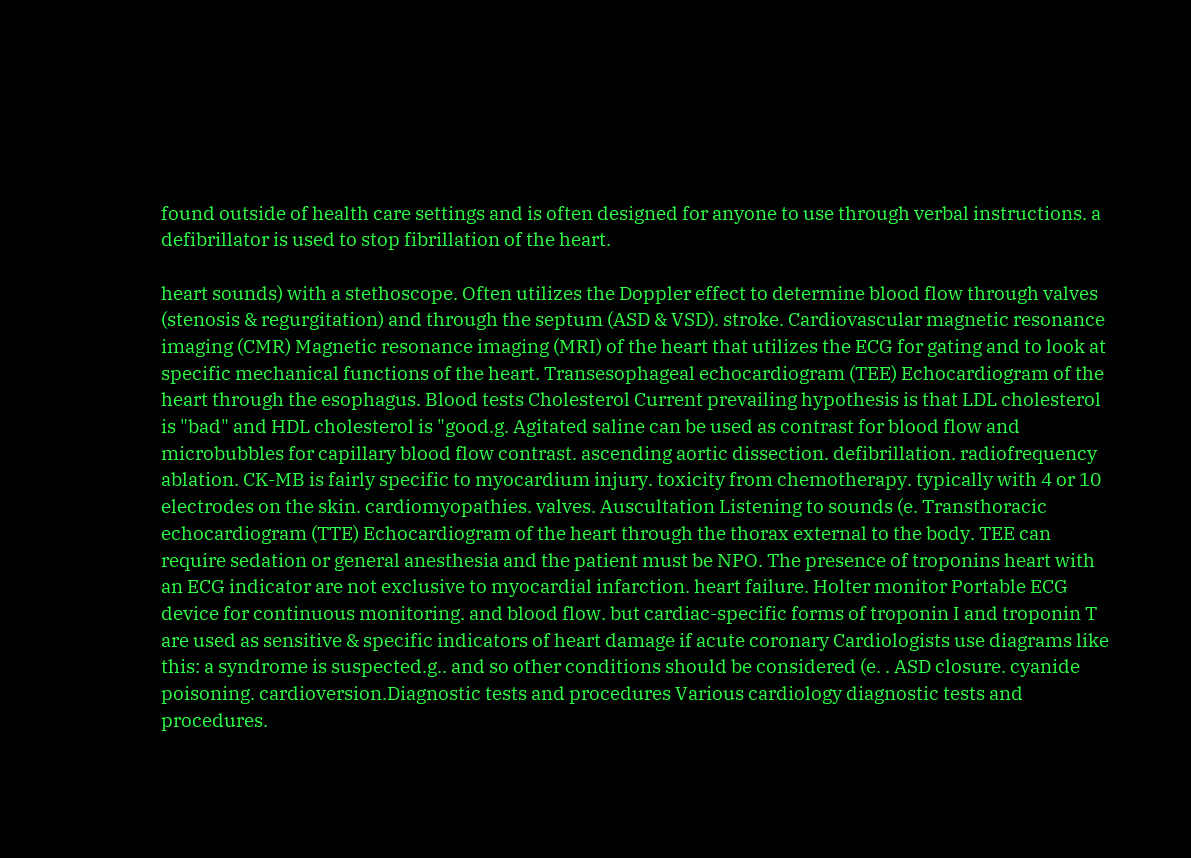found outside of health care settings and is often designed for anyone to use through verbal instructions. a defibrillator is used to stop fibrillation of the heart.

heart sounds) with a stethoscope. Often utilizes the Doppler effect to determine blood flow through valves (stenosis & regurgitation) and through the septum (ASD & VSD). stroke. Cardiovascular magnetic resonance imaging (CMR) Magnetic resonance imaging (MRI) of the heart that utilizes the ECG for gating and to look at specific mechanical functions of the heart. Transesophageal echocardiogram (TEE) Echocardiogram of the heart through the esophagus. Blood tests Cholesterol Current prevailing hypothesis is that LDL cholesterol is "bad" and HDL cholesterol is "good.g. Agitated saline can be used as contrast for blood flow and microbubbles for capillary blood flow contrast. ascending aortic dissection. defibrillation. radiofrequency ablation. CK-MB is fairly specific to myocardium injury. toxicity from chemotherapy. typically with 4 or 10 electrodes on the skin. cardiomyopathies. valves. Auscultation Listening to sounds (e. Transthoracic echocardiogram (TTE) Echocardiogram of the heart through the thorax external to the body. TEE can require sedation or general anesthesia and the patient must be NPO. The presence of troponins heart with an ECG indicator are not exclusive to myocardial infarction. heart failure. Holter monitor Portable ECG device for continuous monitoring. and blood flow. but cardiac-specific forms of troponin I and troponin T are used as sensitive & specific indicators of heart damage if acute coronary Cardiologists use diagrams like this: a syndrome is suspected.g.. and so other conditions should be considered (e. . ASD closure. cyanide poisoning. cardioversion.Diagnostic tests and procedures Various cardiology diagnostic tests and procedures.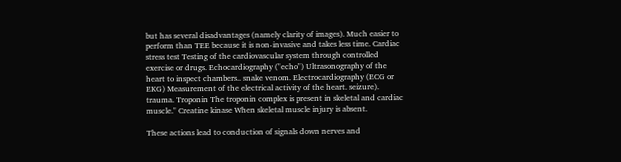but has several disadvantages (namely clarity of images). Much easier to perform than TEE because it is non-invasive and takes less time. Cardiac stress test Testing of the cardiovascular system through controlled exercise or drugs. Echocardiography ("echo") Ultrasonography of the heart to inspect chambers.. snake venom. Electrocardiography (ECG or EKG) Measurement of the electrical activity of the heart. seizure). trauma. Troponin The troponin complex is present in skeletal and cardiac muscle." Creatine kinase When skeletal muscle injury is absent.

These actions lead to conduction of signals down nerves and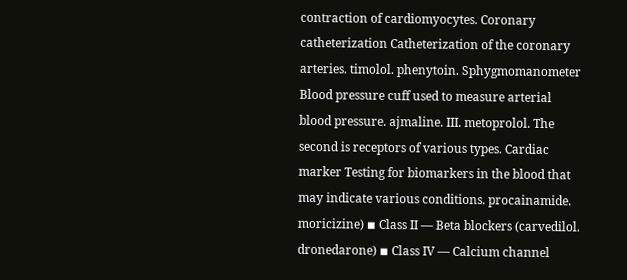contraction of cardiomyocytes. Coronary catheterization Catheterization of the coronary arteries. timolol. phenytoin. Sphygmomanometer Blood pressure cuff used to measure arterial blood pressure. ajmaline. III. metoprolol. The second is receptors of various types. Cardiac marker Testing for biomarkers in the blood that may indicate various conditions. procainamide. moricizine) ◾ Class II — Beta blockers (carvedilol. dronedarone) ◾ Class IV — Calcium channel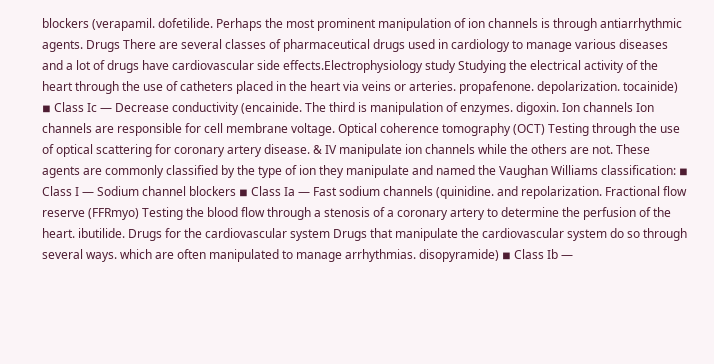blockers (verapamil. dofetilide. Perhaps the most prominent manipulation of ion channels is through antiarrhythmic agents. Drugs There are several classes of pharmaceutical drugs used in cardiology to manage various diseases and a lot of drugs have cardiovascular side effects.Electrophysiology study Studying the electrical activity of the heart through the use of catheters placed in the heart via veins or arteries. propafenone. depolarization. tocainide) ◾ Class Ic — Decrease conductivity (encainide. The third is manipulation of enzymes. digoxin. Ion channels Ion channels are responsible for cell membrane voltage. Optical coherence tomography (OCT) Testing through the use of optical scattering for coronary artery disease. & IV manipulate ion channels while the others are not. These agents are commonly classified by the type of ion they manipulate and named the Vaughan Williams classification: ◾ Class I — Sodium channel blockers ◾ Class Ia — Fast sodium channels (quinidine. and repolarization. Fractional flow reserve (FFRmyo) Testing the blood flow through a stenosis of a coronary artery to determine the perfusion of the heart. ibutilide. Drugs for the cardiovascular system Drugs that manipulate the cardiovascular system do so through several ways. which are often manipulated to manage arrhythmias. disopyramide) ◾ Class Ib —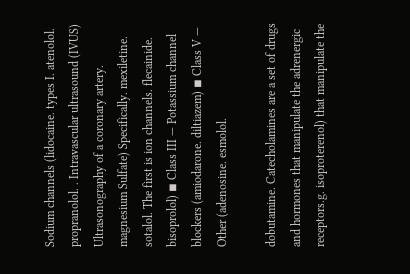Sodium channels (lidocaine. types I. atenolol. propranolol. . Intravascular ultrasound (IVUS) Ultrasonography of a coronary artery. magnesium Sulfate) Specifically. mexiletine. sotalol. The first is ion channels. flecainide. bisoprolol) ◾ Class III — Potassium channel blockers (amiodarone. diltiazem) ◾ Class V — Other (adenosine. esmolol.

dobutamine. Catecholamines are a set of drugs and hormones that manipulate the adrenergic receptors.g. isoproterenol) that manipulate the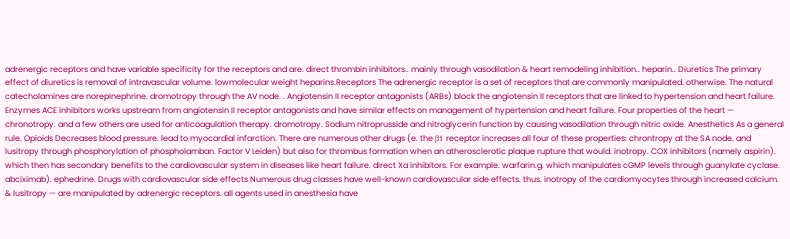adrenergic receptors and have variable specificity for the receptors and are. direct thrombin inhibitors.. mainly through vasodilation & heart remodeling inhibition.. heparin.. Diuretics The primary effect of diuretics is removal of intravascular volume. lowmolecular weight heparins.Receptors The adrenergic receptor is a set of receptors that are commonly manipulated. otherwise. The natural catecholamines are norepinephrine. dromotropy through the AV node. . Angiotensin II receptor antagonists (ARBs) block the angiotensin II receptors that are linked to hypertension and heart failure. Enzymes ACE inhibitors works upstream from angiotensin II receptor antagonists and have similar effects on management of hypertension and heart failure. Four properties of the heart — chronotropy. and a few others are used for anticoagulation therapy. dromotropy. Sodium nitroprusside and nitroglycerin function by causing vasodilation through nitric oxide. Anesthetics As a general rule. Opioids Decreases blood pressure. lead to myocardial infarction. There are numerous other drugs (e. the β1 receptor increases all four of these properties: chrontropy at the SA node. and lusitropy through phosphorylation of phospholamban. Factor V Leiden) but also for thrombus formation when an atherosclerotic plaque rupture that would. inotropy. COX inhibitors (namely aspirin). which then has secondary benefits to the cardiovascular system in diseases like heart failure. direct Xa inhibitors. For example. warfarin.g. which manipulates cGMP levels through guanylate cyclase. abciximab). ephedrine. Drugs with cardiovascular side effects Numerous drug classes have well-known cardiovascular side effects. thus. inotropy of the cardiomyocytes through increased calcium. & lusitropy — are manipulated by adrenergic receptors. all agents used in anesthesia have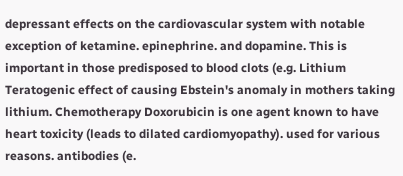depressant effects on the cardiovascular system with notable exception of ketamine. epinephrine. and dopamine. This is important in those predisposed to blood clots (e.g. Lithium Teratogenic effect of causing Ebstein's anomaly in mothers taking lithium. Chemotherapy Doxorubicin is one agent known to have heart toxicity (leads to dilated cardiomyopathy). used for various reasons. antibodies (e.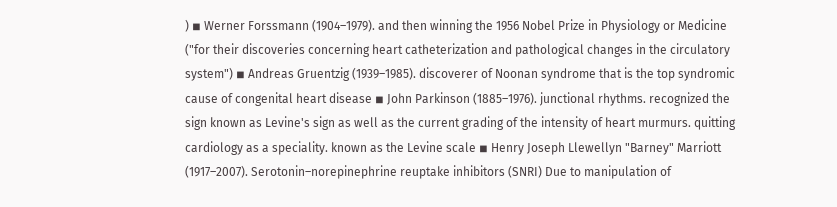) ◾ Werner Forssmann (1904–1979). and then winning the 1956 Nobel Prize in Physiology or Medicine ("for their discoveries concerning heart catheterization and pathological changes in the circulatory system") ◾ Andreas Gruentzig (1939–1985). discoverer of Noonan syndrome that is the top syndromic cause of congenital heart disease ◾ John Parkinson (1885–1976). junctional rhythms. recognized the sign known as Levine's sign as well as the current grading of the intensity of heart murmurs. quitting cardiology as a speciality. known as the Levine scale ◾ Henry Joseph Llewellyn "Barney" Marriott (1917–2007). Serotonin–norepinephrine reuptake inhibitors (SNRI) Due to manipulation of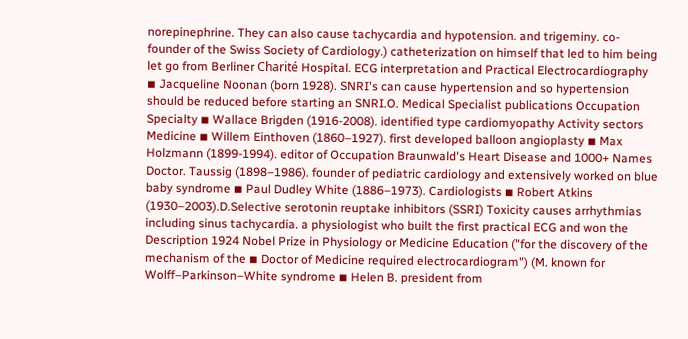norepinephrine. They can also cause tachycardia and hypotension. and trigeminy. co-founder of the Swiss Society of Cardiology.) catheterization on himself that led to him being let go from Berliner Charité Hospital. ECG interpretation and Practical Electrocardiography ◾ Jacqueline Noonan (born 1928). SNRI's can cause hypertension and so hypertension should be reduced before starting an SNRI.O. Medical Specialist publications Occupation Specialty ◾ Wallace Brigden (1916-2008). identified type cardiomyopathy Activity sectors Medicine ◾ Willem Einthoven (1860–1927). first developed balloon angioplasty ◾ Max Holzmann (1899-1994). editor of Occupation Braunwald's Heart Disease and 1000+ Names Doctor. Taussig (1898–1986). founder of pediatric cardiology and extensively worked on blue baby syndrome ◾ Paul Dudley White (1886–1973). Cardiologists ◾ Robert Atkins (1930–2003).D.Selective serotonin reuptake inhibitors (SSRI) Toxicity causes arrhythmias including sinus tachycardia. a physiologist who built the first practical ECG and won the Description 1924 Nobel Prize in Physiology or Medicine Education ("for the discovery of the mechanism of the ◾ Doctor of Medicine required electrocardiogram") (M. known for Wolff–Parkinson–White syndrome ◾ Helen B. president from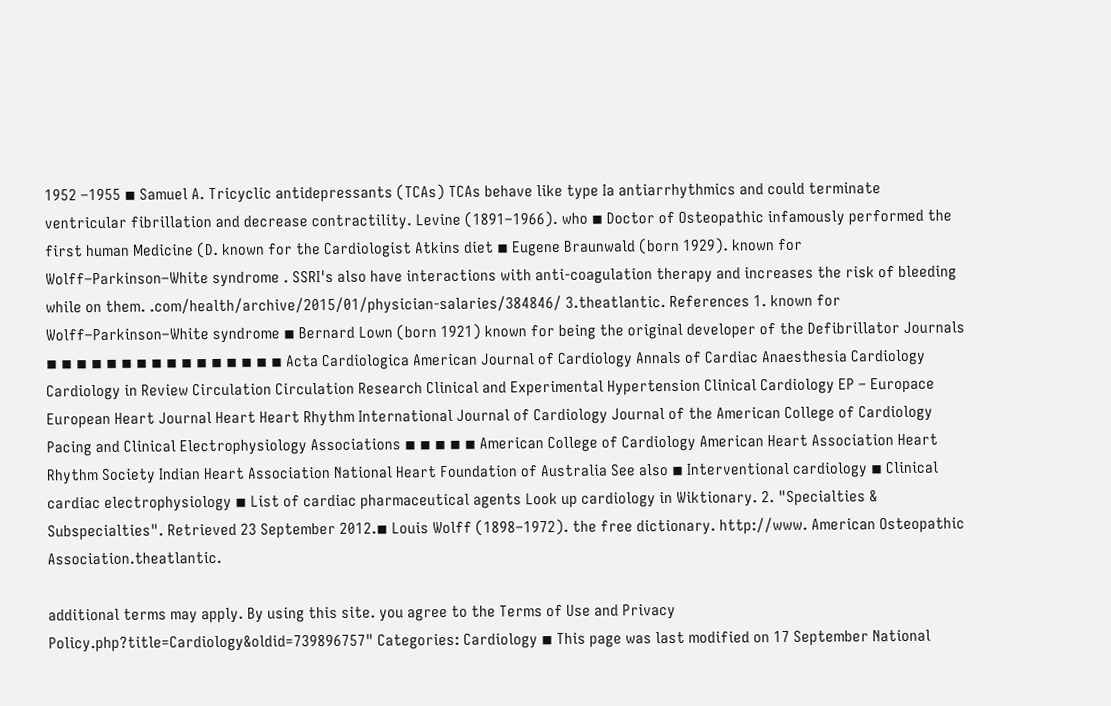1952 –1955 ◾ Samuel A. Tricyclic antidepressants (TCAs) TCAs behave like type Ia antiarrhythmics and could terminate ventricular fibrillation and decrease contractility. Levine (1891–1966). who ◾ Doctor of Osteopathic infamously performed the first human Medicine (D. known for the Cardiologist Atkins diet ◾ Eugene Braunwald (born 1929). known for Wolff–Parkinson–White syndrome . SSRI's also have interactions with anti-coagulation therapy and increases the risk of bleeding while on them. .com/health/archive/2015/01/physician-salaries/384846/ 3.theatlantic. References 1. known for Wolff–Parkinson–White syndrome ◾ Bernard Lown (born 1921) known for being the original developer of the Defibrillator Journals ◾ ◾ ◾ ◾ ◾ ◾ ◾ ◾ ◾ ◾ ◾ ◾ ◾ ◾ ◾ ◾ Acta Cardiologica American Journal of Cardiology Annals of Cardiac Anaesthesia Cardiology Cardiology in Review Circulation Circulation Research Clinical and Experimental Hypertension Clinical Cardiology EP – Europace European Heart Journal Heart Heart Rhythm International Journal of Cardiology Journal of the American College of Cardiology Pacing and Clinical Electrophysiology Associations ◾ ◾ ◾ ◾ ◾ American College of Cardiology American Heart Association Heart Rhythm Society Indian Heart Association National Heart Foundation of Australia See also ◾ Interventional cardiology ◾ Clinical cardiac electrophysiology ◾ List of cardiac pharmaceutical agents Look up cardiology in Wiktionary. 2. "Specialties & Subspecialties". Retrieved 23 September 2012.◾ Louis Wolff (1898–1972). the free dictionary. http://www. American Osteopathic Association.theatlantic.

additional terms may apply. By using this site. you agree to the Terms of Use and Privacy Policy.php?title=Cardiology&oldid=739896757" Categories: Cardiology ◾ This page was last modified on 17 September National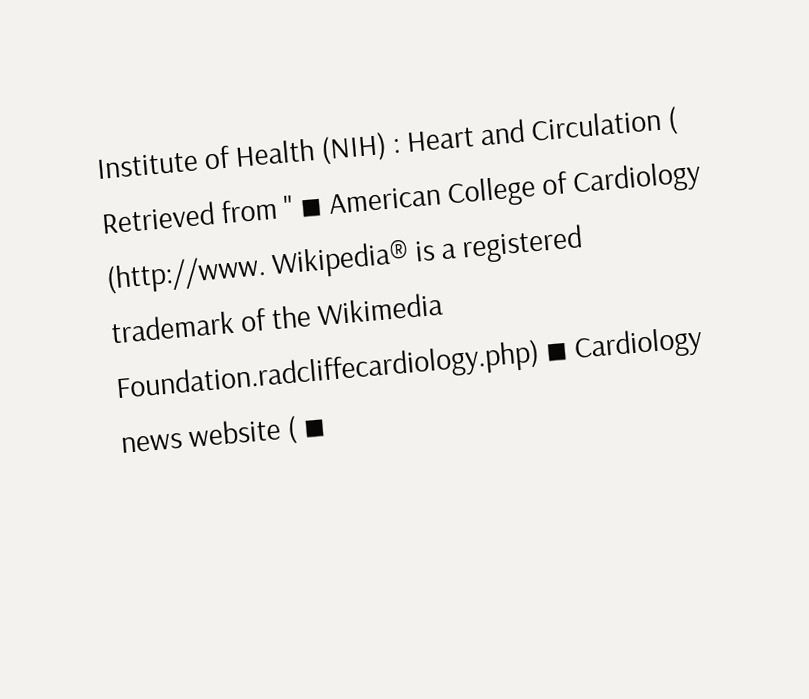Institute of Health (NIH) : Heart and Circulation ( Retrieved from " ◾ American College of Cardiology (http://www. Wikipedia® is a registered trademark of the Wikimedia Foundation.radcliffecardiology.php) ◾ Cardiology news website ( ◾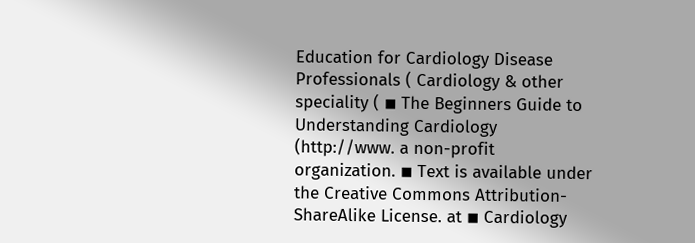Education for Cardiology Disease Professionals ( Cardiology & other speciality ( ◾ The Beginners Guide to Understanding Cardiology (http://www. a non-profit organization. ◾ Text is available under the Creative Commons Attribution-ShareAlike License. at ◾ Cardiology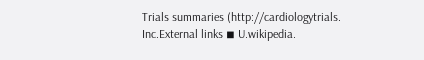Trials summaries (http://cardiologytrials. Inc.External links ◾ U.wikipedia.